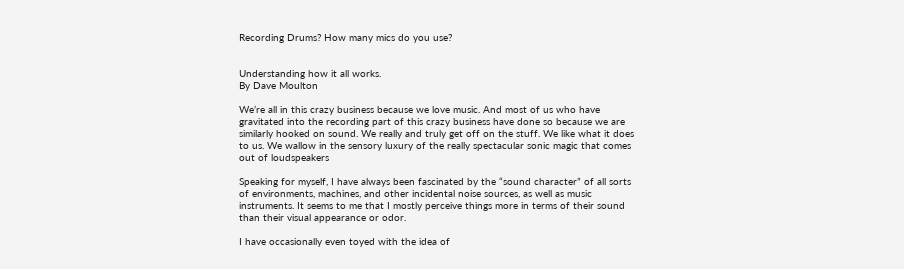Recording Drums? How many mics do you use?


Understanding how it all works.
By Dave Moulton

We’re all in this crazy business because we love music. And most of us who have gravitated into the recording part of this crazy business have done so because we are similarly hooked on sound. We really and truly get off on the stuff. We like what it does to us. We wallow in the sensory luxury of the really spectacular sonic magic that comes out of loudspeakers

Speaking for myself, I have always been fascinated by the “sound character” of all sorts of environments, machines, and other incidental noise sources, as well as music instruments. It seems to me that I mostly perceive things more in terms of their sound than their visual appearance or odor.

I have occasionally even toyed with the idea of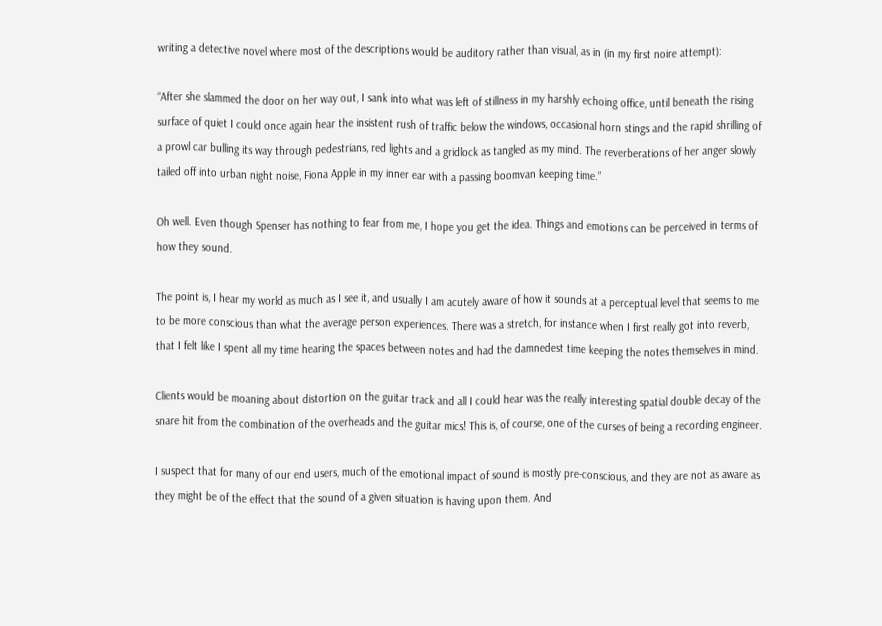writing a detective novel where most of the descriptions would be auditory rather than visual, as in (in my first noire attempt):

“After she slammed the door on her way out, I sank into what was left of stillness in my harshly echoing office, until beneath the rising surface of quiet I could once again hear the insistent rush of traffic below the windows, occasional horn stings and the rapid shrilling of a prowl car bulling its way through pedestrians, red lights and a gridlock as tangled as my mind. The reverberations of her anger slowly tailed off into urban night noise, Fiona Apple in my inner ear with a passing boomvan keeping time.”

Oh well. Even though Spenser has nothing to fear from me, I hope you get the idea. Things and emotions can be perceived in terms of how they sound.

The point is, I hear my world as much as I see it, and usually I am acutely aware of how it sounds at a perceptual level that seems to me to be more conscious than what the average person experiences. There was a stretch, for instance when I first really got into reverb, that I felt like I spent all my time hearing the spaces between notes and had the damnedest time keeping the notes themselves in mind.

Clients would be moaning about distortion on the guitar track and all I could hear was the really interesting spatial double decay of the snare hit from the combination of the overheads and the guitar mics! This is, of course, one of the curses of being a recording engineer.

I suspect that for many of our end users, much of the emotional impact of sound is mostly pre-conscious, and they are not as aware as they might be of the effect that the sound of a given situation is having upon them. And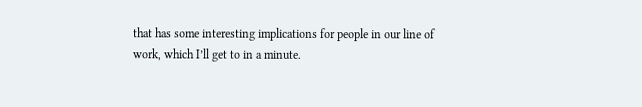that has some interesting implications for people in our line of work, which I’ll get to in a minute.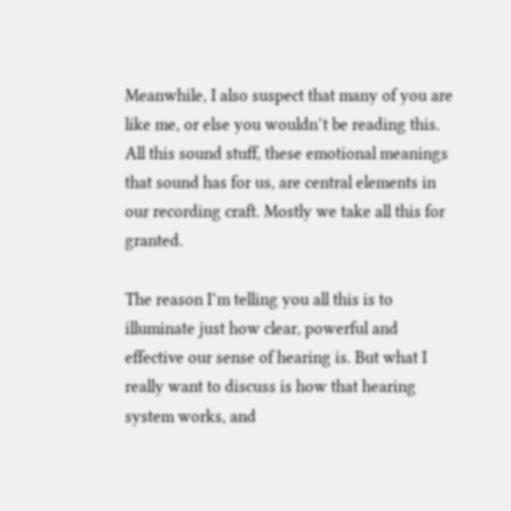Meanwhile, I also suspect that many of you are like me, or else you wouldn’t be reading this. All this sound stuff, these emotional meanings that sound has for us, are central elements in our recording craft. Mostly we take all this for granted.

The reason I’m telling you all this is to illuminate just how clear, powerful and effective our sense of hearing is. But what I really want to discuss is how that hearing system works, and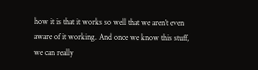how it is that it works so well that we aren’t even aware of it working. And once we know this stuff, we can really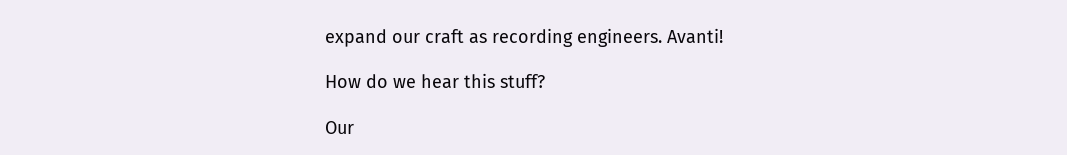expand our craft as recording engineers. Avanti!

How do we hear this stuff?

Our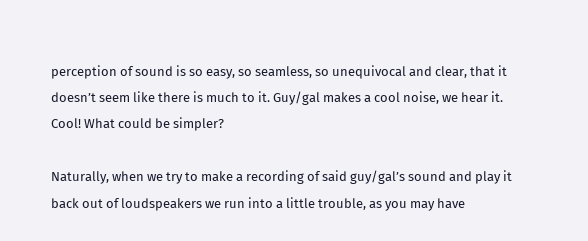perception of sound is so easy, so seamless, so unequivocal and clear, that it doesn’t seem like there is much to it. Guy/gal makes a cool noise, we hear it. Cool! What could be simpler?

Naturally, when we try to make a recording of said guy/gal’s sound and play it back out of loudspeakers we run into a little trouble, as you may have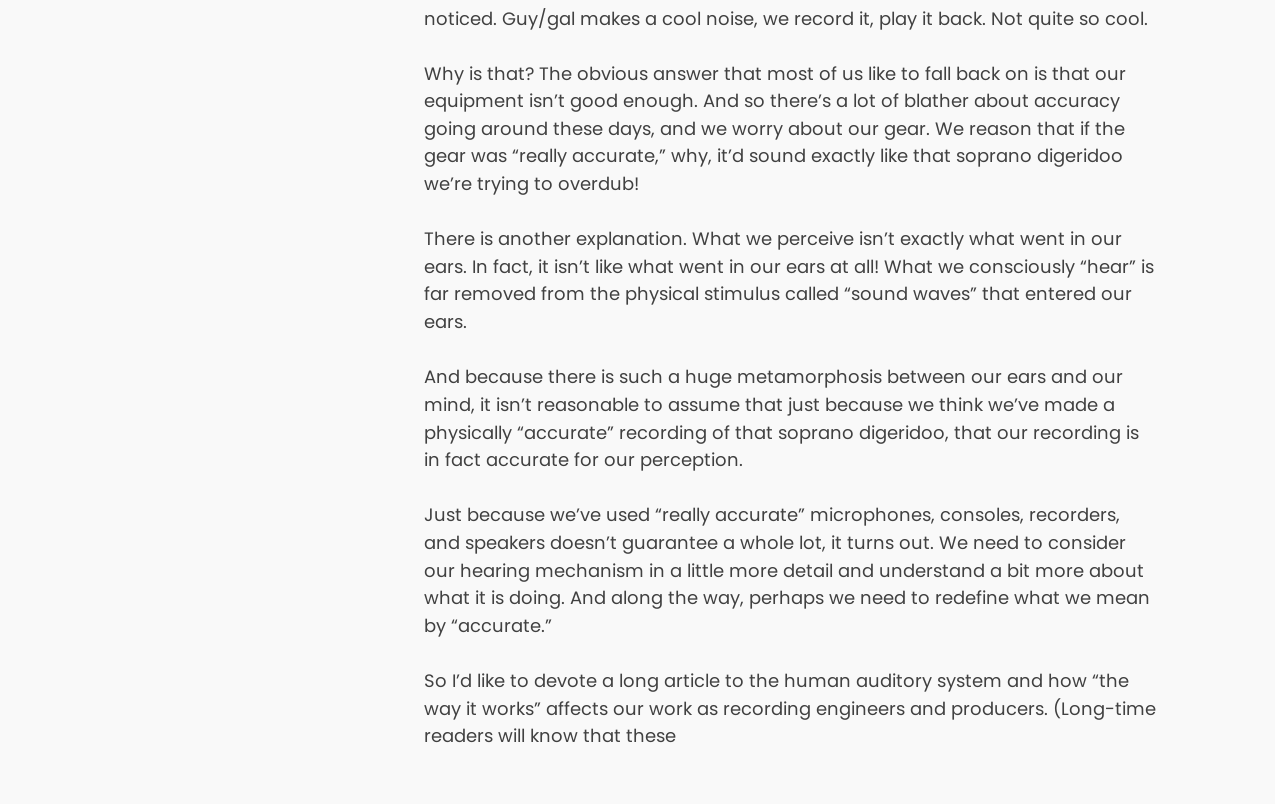noticed. Guy/gal makes a cool noise, we record it, play it back. Not quite so cool.

Why is that? The obvious answer that most of us like to fall back on is that our equipment isn’t good enough. And so there’s a lot of blather about accuracy going around these days, and we worry about our gear. We reason that if the gear was “really accurate,” why, it’d sound exactly like that soprano digeridoo we’re trying to overdub!

There is another explanation. What we perceive isn’t exactly what went in our ears. In fact, it isn’t like what went in our ears at all! What we consciously “hear” is far removed from the physical stimulus called “sound waves” that entered our ears.

And because there is such a huge metamorphosis between our ears and our mind, it isn’t reasonable to assume that just because we think we’ve made a physically “accurate” recording of that soprano digeridoo, that our recording is in fact accurate for our perception.

Just because we’ve used “really accurate” microphones, consoles, recorders, and speakers doesn’t guarantee a whole lot, it turns out. We need to consider our hearing mechanism in a little more detail and understand a bit more about what it is doing. And along the way, perhaps we need to redefine what we mean by “accurate.”

So I’d like to devote a long article to the human auditory system and how “the way it works” affects our work as recording engineers and producers. (Long-time readers will know that these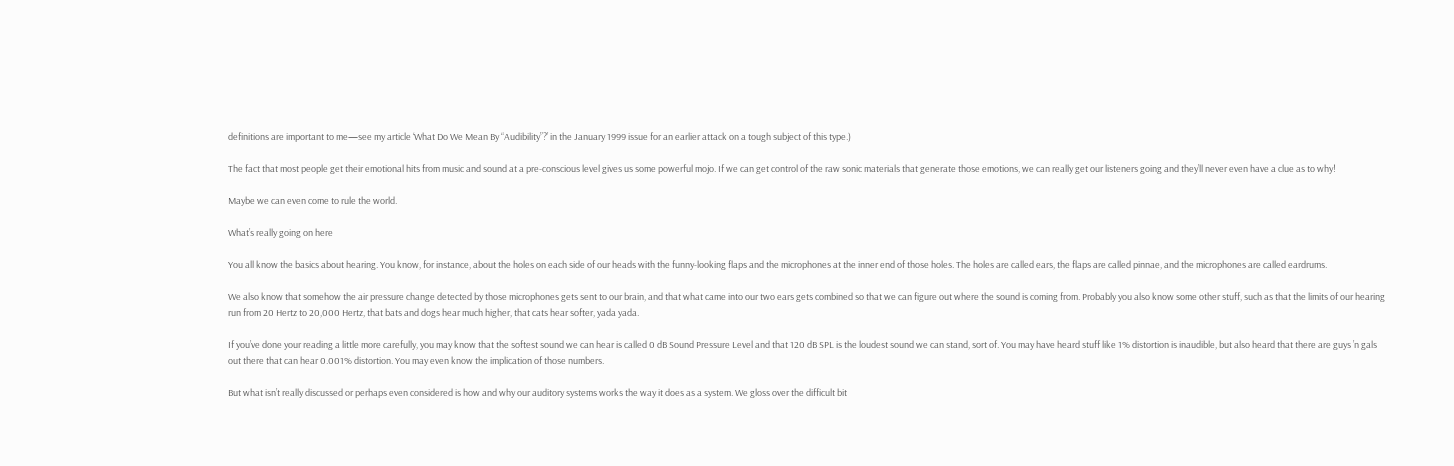definitions are important to me—see my article ‘What Do We Mean By “Audibility”?’ in the January 1999 issue for an earlier attack on a tough subject of this type.)

The fact that most people get their emotional hits from music and sound at a pre-conscious level gives us some powerful mojo. If we can get control of the raw sonic materials that generate those emotions, we can really get our listeners going and they’ll never even have a clue as to why!

Maybe we can even come to rule the world.

What’s really going on here

You all know the basics about hearing. You know, for instance, about the holes on each side of our heads with the funny-looking flaps and the microphones at the inner end of those holes. The holes are called ears, the flaps are called pinnae, and the microphones are called eardrums.

We also know that somehow the air pressure change detected by those microphones gets sent to our brain, and that what came into our two ears gets combined so that we can figure out where the sound is coming from. Probably you also know some other stuff, such as that the limits of our hearing run from 20 Hertz to 20,000 Hertz, that bats and dogs hear much higher, that cats hear softer, yada yada.

If you’ve done your reading a little more carefully, you may know that the softest sound we can hear is called 0 dB Sound Pressure Level and that 120 dB SPL is the loudest sound we can stand, sort of. You may have heard stuff like 1% distortion is inaudible, but also heard that there are guys ’n gals out there that can hear 0.001% distortion. You may even know the implication of those numbers.

But what isn’t really discussed or perhaps even considered is how and why our auditory systems works the way it does as a system. We gloss over the difficult bit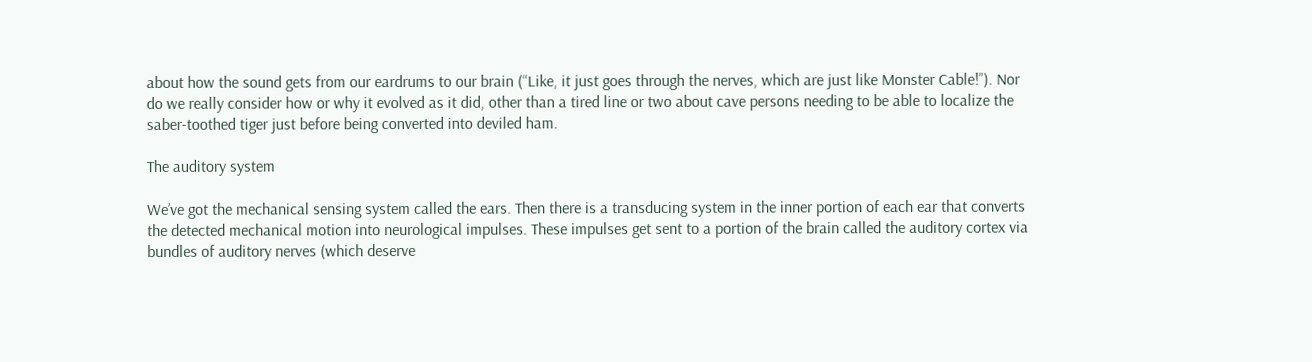about how the sound gets from our eardrums to our brain (“Like, it just goes through the nerves, which are just like Monster Cable!”). Nor do we really consider how or why it evolved as it did, other than a tired line or two about cave persons needing to be able to localize the saber-toothed tiger just before being converted into deviled ham.

The auditory system

We’ve got the mechanical sensing system called the ears. Then there is a transducing system in the inner portion of each ear that converts the detected mechanical motion into neurological impulses. These impulses get sent to a portion of the brain called the auditory cortex via bundles of auditory nerves (which deserve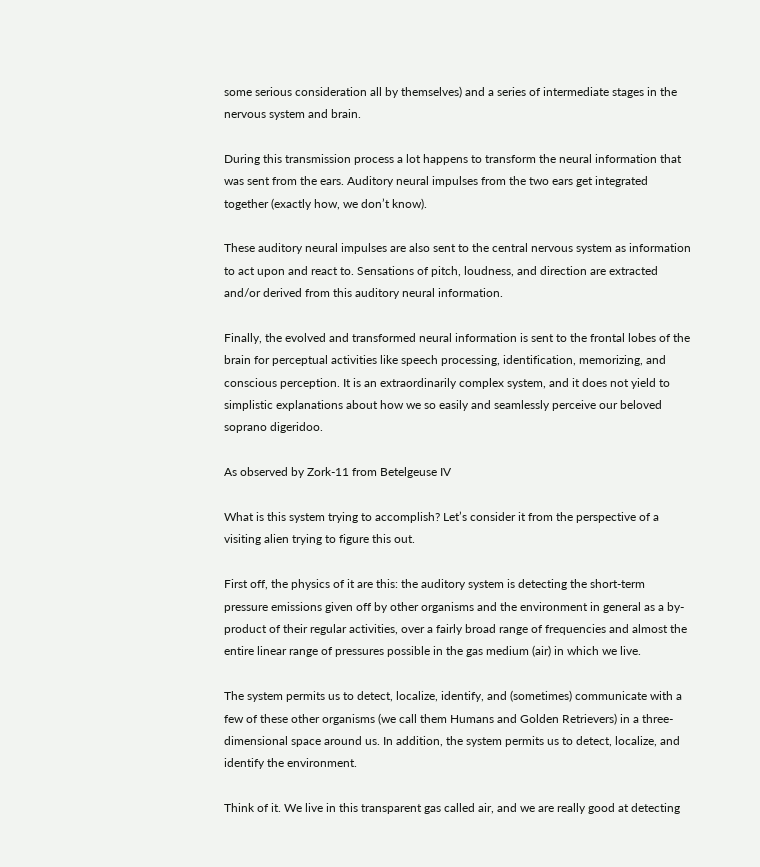some serious consideration all by themselves) and a series of intermediate stages in the nervous system and brain.

During this transmission process a lot happens to transform the neural information that was sent from the ears. Auditory neural impulses from the two ears get integrated together (exactly how, we don’t know).

These auditory neural impulses are also sent to the central nervous system as information to act upon and react to. Sensations of pitch, loudness, and direction are extracted and/or derived from this auditory neural information.

Finally, the evolved and transformed neural information is sent to the frontal lobes of the brain for perceptual activities like speech processing, identification, memorizing, and conscious perception. It is an extraordinarily complex system, and it does not yield to simplistic explanations about how we so easily and seamlessly perceive our beloved soprano digeridoo.

As observed by Zork-11 from Betelgeuse IV

What is this system trying to accomplish? Let’s consider it from the perspective of a visiting alien trying to figure this out.

First off, the physics of it are this: the auditory system is detecting the short-term pressure emissions given off by other organisms and the environment in general as a by-product of their regular activities, over a fairly broad range of frequencies and almost the entire linear range of pressures possible in the gas medium (air) in which we live.

The system permits us to detect, localize, identify, and (sometimes) communicate with a few of these other organisms (we call them Humans and Golden Retrievers) in a three-dimensional space around us. In addition, the system permits us to detect, localize, and identify the environment.

Think of it. We live in this transparent gas called air, and we are really good at detecting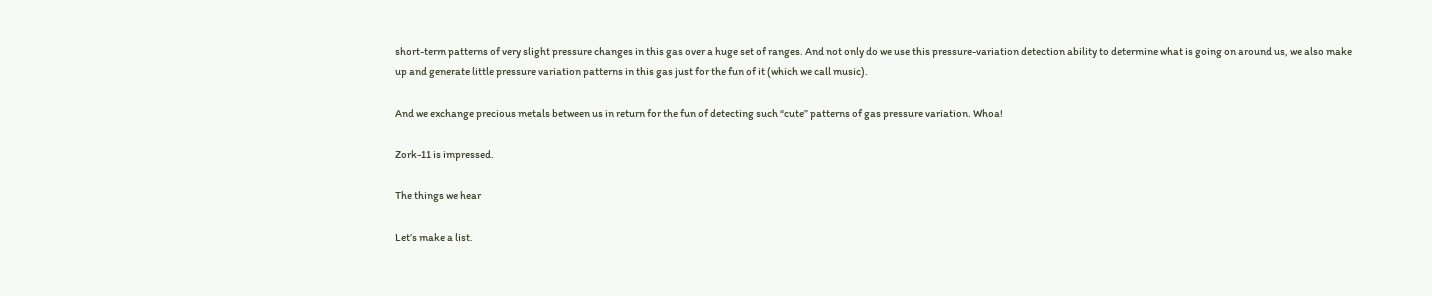short-term patterns of very slight pressure changes in this gas over a huge set of ranges. And not only do we use this pressure-variation detection ability to determine what is going on around us, we also make up and generate little pressure variation patterns in this gas just for the fun of it (which we call music).

And we exchange precious metals between us in return for the fun of detecting such “cute” patterns of gas pressure variation. Whoa!

Zork-11 is impressed.

The things we hear

Let’s make a list.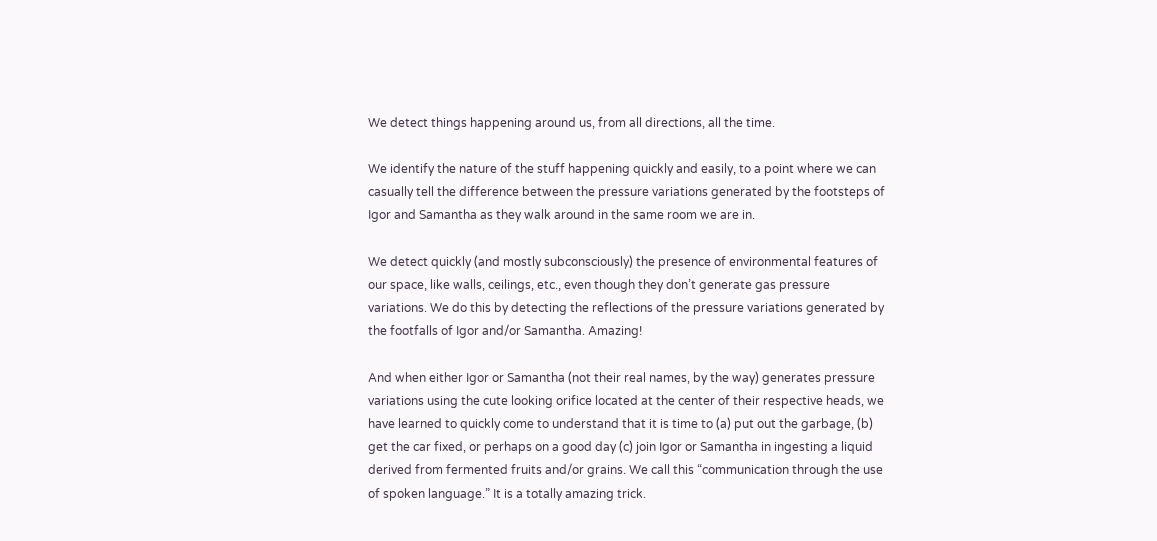We detect things happening around us, from all directions, all the time.

We identify the nature of the stuff happening quickly and easily, to a point where we can casually tell the difference between the pressure variations generated by the footsteps of Igor and Samantha as they walk around in the same room we are in.

We detect quickly (and mostly subconsciously) the presence of environmental features of our space, like walls, ceilings, etc., even though they don’t generate gas pressure variations. We do this by detecting the reflections of the pressure variations generated by the footfalls of Igor and/or Samantha. Amazing!

And when either Igor or Samantha (not their real names, by the way) generates pressure variations using the cute looking orifice located at the center of their respective heads, we have learned to quickly come to understand that it is time to (a) put out the garbage, (b) get the car fixed, or perhaps on a good day (c) join Igor or Samantha in ingesting a liquid derived from fermented fruits and/or grains. We call this “communication through the use of spoken language.” It is a totally amazing trick.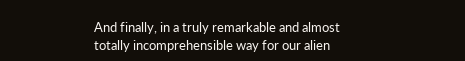And finally, in a truly remarkable and almost totally incomprehensible way for our alien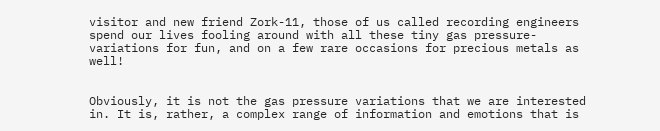visitor and new friend Zork-11, those of us called recording engineers spend our lives fooling around with all these tiny gas pressure-variations for fun, and on a few rare occasions for precious metals as well!


Obviously, it is not the gas pressure variations that we are interested in. It is, rather, a complex range of information and emotions that is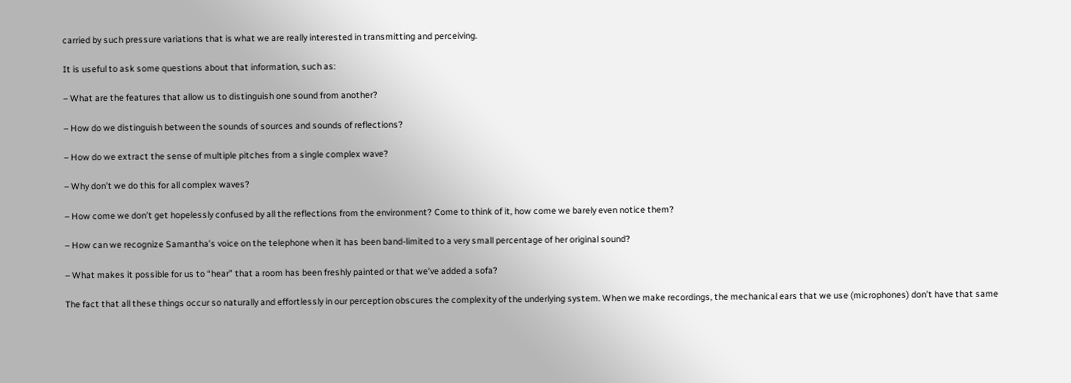carried by such pressure variations that is what we are really interested in transmitting and perceiving.

It is useful to ask some questions about that information, such as:

– What are the features that allow us to distinguish one sound from another?

– How do we distinguish between the sounds of sources and sounds of reflections?

– How do we extract the sense of multiple pitches from a single complex wave?

– Why don’t we do this for all complex waves?

– How come we don’t get hopelessly confused by all the reflections from the environment? Come to think of it, how come we barely even notice them?

– How can we recognize Samantha’s voice on the telephone when it has been band-limited to a very small percentage of her original sound?

– What makes it possible for us to “hear” that a room has been freshly painted or that we’ve added a sofa?

The fact that all these things occur so naturally and effortlessly in our perception obscures the complexity of the underlying system. When we make recordings, the mechanical ears that we use (microphones) don’t have that same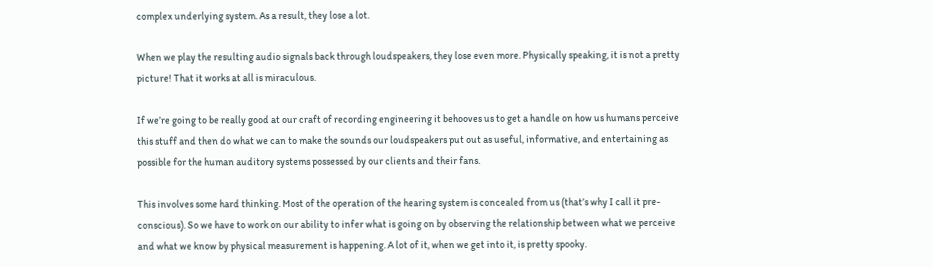complex underlying system. As a result, they lose a lot.

When we play the resulting audio signals back through loudspeakers, they lose even more. Physically speaking, it is not a pretty picture! That it works at all is miraculous.

If we’re going to be really good at our craft of recording engineering it behooves us to get a handle on how us humans perceive this stuff and then do what we can to make the sounds our loudspeakers put out as useful, informative, and entertaining as possible for the human auditory systems possessed by our clients and their fans.

This involves some hard thinking. Most of the operation of the hearing system is concealed from us (that’s why I call it pre-conscious). So we have to work on our ability to infer what is going on by observing the relationship between what we perceive and what we know by physical measurement is happening. A lot of it, when we get into it, is pretty spooky.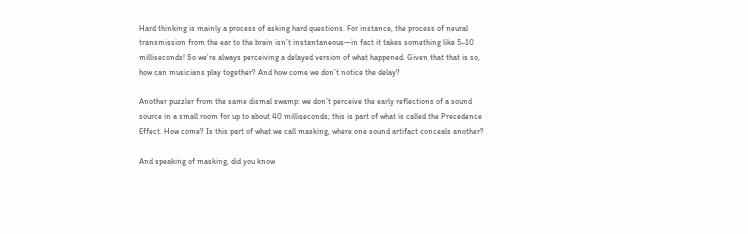Hard thinking is mainly a process of asking hard questions. For instance, the process of neural transmission from the ear to the brain isn’t instantaneous—in fact it takes something like 5–10 milliseconds! So we’re always perceiving a delayed version of what happened. Given that that is so, how can musicians play together? And how come we don’t notice the delay?

Another puzzler from the same dismal swamp: we don’t perceive the early reflections of a sound source in a small room for up to about 40 milliseconds; this is part of what is called the Precedence Effect. How come? Is this part of what we call masking, where one sound artifact conceals another?

And speaking of masking, did you know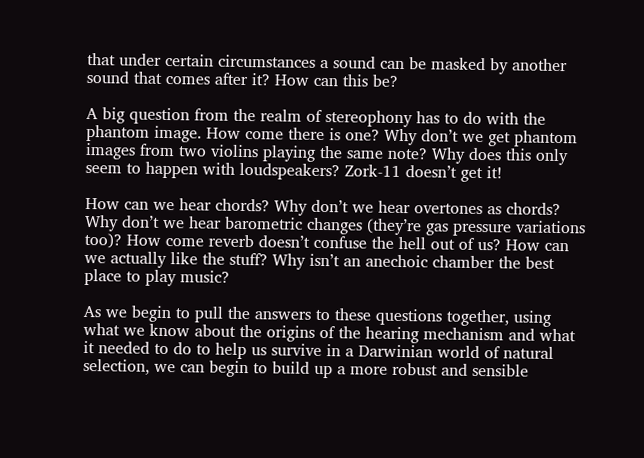that under certain circumstances a sound can be masked by another sound that comes after it? How can this be?

A big question from the realm of stereophony has to do with the phantom image. How come there is one? Why don’t we get phantom images from two violins playing the same note? Why does this only seem to happen with loudspeakers? Zork-11 doesn’t get it!

How can we hear chords? Why don’t we hear overtones as chords? Why don’t we hear barometric changes (they’re gas pressure variations too)? How come reverb doesn’t confuse the hell out of us? How can we actually like the stuff? Why isn’t an anechoic chamber the best place to play music?

As we begin to pull the answers to these questions together, using what we know about the origins of the hearing mechanism and what it needed to do to help us survive in a Darwinian world of natural selection, we can begin to build up a more robust and sensible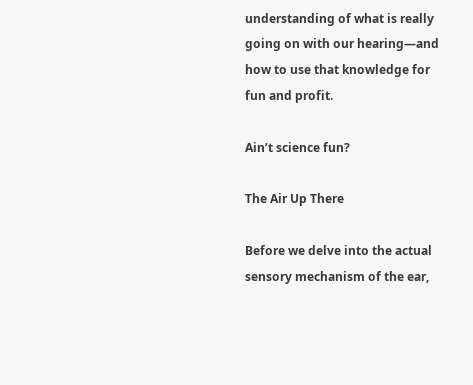understanding of what is really going on with our hearing—and how to use that knowledge for fun and profit.

Ain’t science fun?

The Air Up There

Before we delve into the actual sensory mechanism of the ear,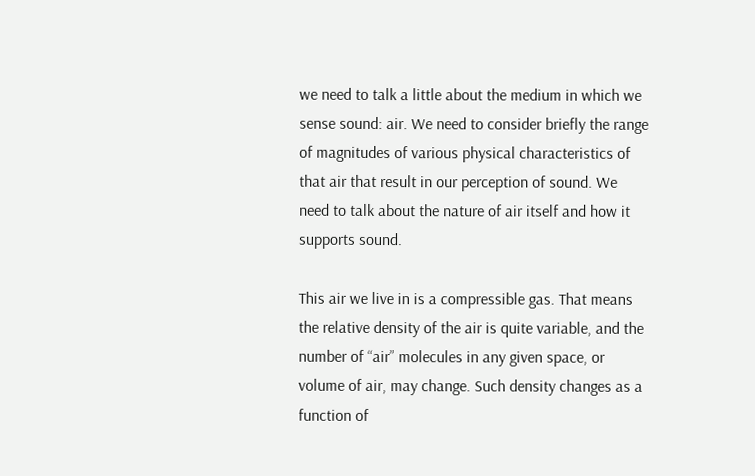we need to talk a little about the medium in which we sense sound: air. We need to consider briefly the range of magnitudes of various physical characteristics of that air that result in our perception of sound. We need to talk about the nature of air itself and how it supports sound.

This air we live in is a compressible gas. That means the relative density of the air is quite variable, and the number of “air” molecules in any given space, or volume of air, may change. Such density changes as a function of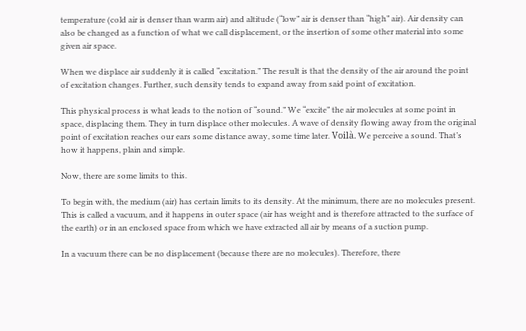temperature (cold air is denser than warm air) and altitude (“low” air is denser than “high” air). Air density can also be changed as a function of what we call displacement, or the insertion of some other material into some given air space.

When we displace air suddenly it is called “excitation.” The result is that the density of the air around the point of excitation changes. Further, such density tends to expand away from said point of excitation.

This physical process is what leads to the notion of “sound.” We “excite” the air molecules at some point in space, displacing them. They in turn displace other molecules. A wave of density flowing away from the original point of excitation reaches our ears some distance away, some time later. Voilà. We perceive a sound. That’s how it happens, plain and simple.

Now, there are some limits to this.

To begin with, the medium (air) has certain limits to its density. At the minimum, there are no molecules present. This is called a vacuum, and it happens in outer space (air has weight and is therefore attracted to the surface of the earth) or in an enclosed space from which we have extracted all air by means of a suction pump.

In a vacuum there can be no displacement (because there are no molecules). Therefore, there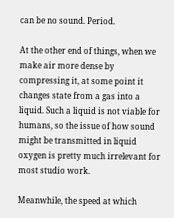can be no sound. Period.

At the other end of things, when we make air more dense by compressing it, at some point it changes state from a gas into a liquid. Such a liquid is not viable for humans, so the issue of how sound might be transmitted in liquid oxygen is pretty much irrelevant for most studio work.

Meanwhile, the speed at which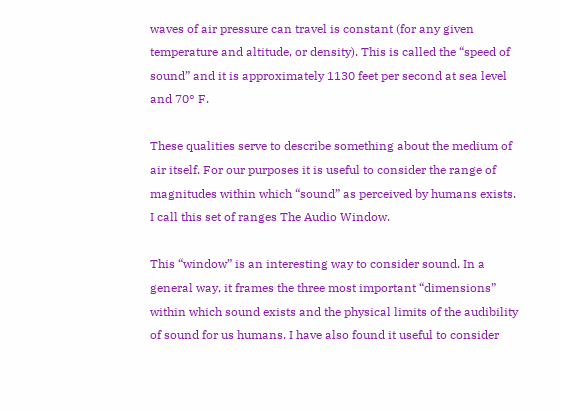waves of air pressure can travel is constant (for any given temperature and altitude, or density). This is called the “speed of sound” and it is approximately 1130 feet per second at sea level and 70° F.

These qualities serve to describe something about the medium of air itself. For our purposes it is useful to consider the range of magnitudes within which “sound” as perceived by humans exists. I call this set of ranges The Audio Window.

This “window” is an interesting way to consider sound. In a general way, it frames the three most important “dimensions” within which sound exists and the physical limits of the audibility of sound for us humans. I have also found it useful to consider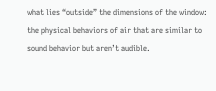what lies “outside” the dimensions of the window: the physical behaviors of air that are similar to sound behavior but aren’t audible.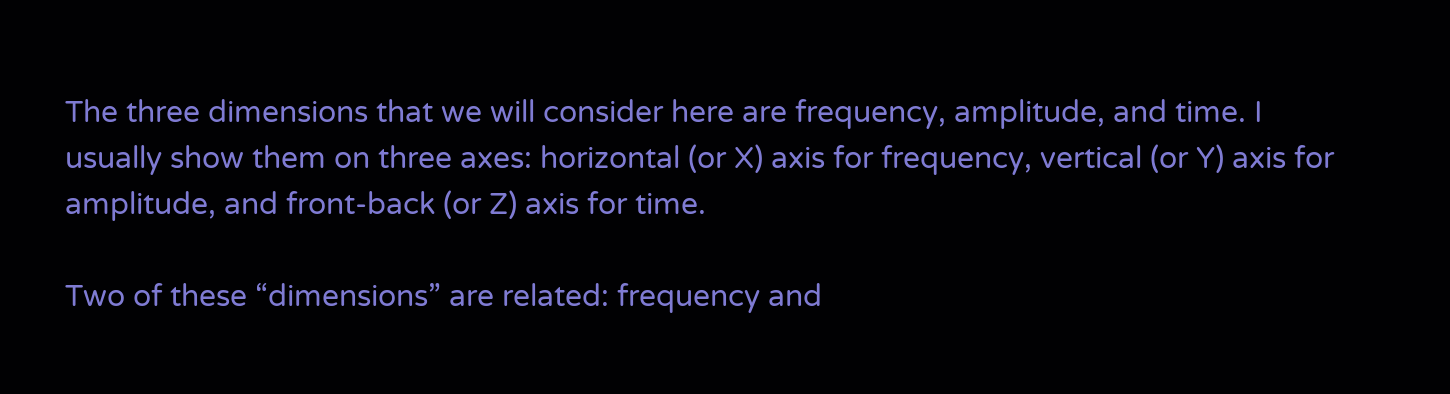The three dimensions that we will consider here are frequency, amplitude, and time. I usually show them on three axes: horizontal (or X) axis for frequency, vertical (or Y) axis for amplitude, and front-back (or Z) axis for time.

Two of these “dimensions” are related: frequency and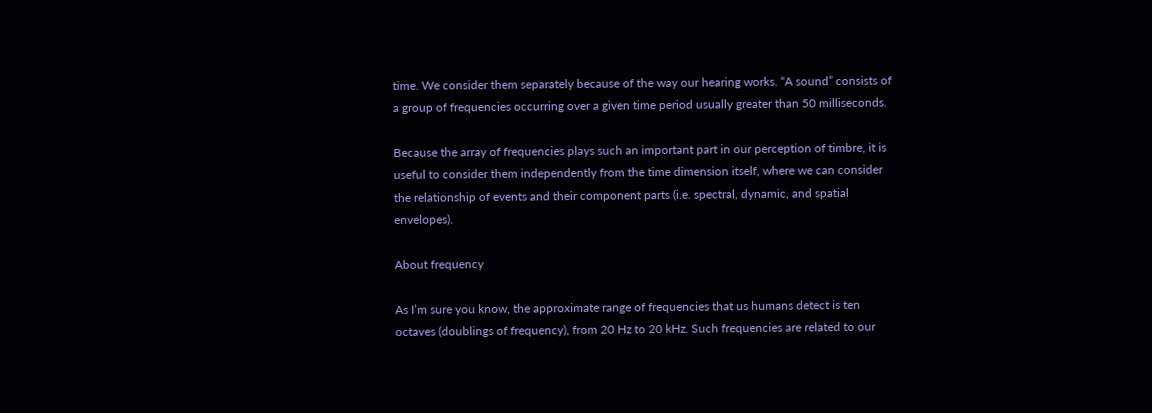time. We consider them separately because of the way our hearing works. “A sound” consists of a group of frequencies occurring over a given time period usually greater than 50 milliseconds.

Because the array of frequencies plays such an important part in our perception of timbre, it is useful to consider them independently from the time dimension itself, where we can consider the relationship of events and their component parts (i.e. spectral, dynamic, and spatial envelopes).

About frequency

As I’m sure you know, the approximate range of frequencies that us humans detect is ten octaves (doublings of frequency), from 20 Hz to 20 kHz. Such frequencies are related to our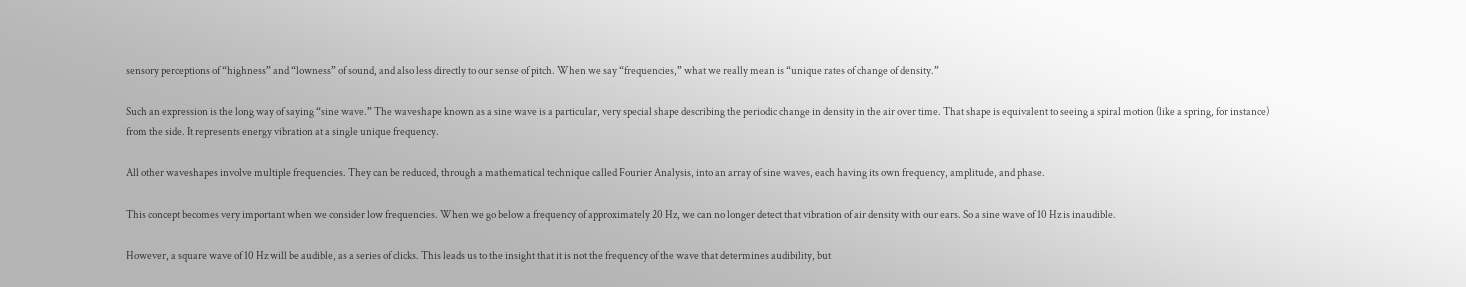sensory perceptions of “highness” and “lowness” of sound, and also less directly to our sense of pitch. When we say “frequencies,” what we really mean is “unique rates of change of density.”

Such an expression is the long way of saying “sine wave.” The waveshape known as a sine wave is a particular, very special shape describing the periodic change in density in the air over time. That shape is equivalent to seeing a spiral motion (like a spring, for instance) from the side. It represents energy vibration at a single unique frequency.

All other waveshapes involve multiple frequencies. They can be reduced, through a mathematical technique called Fourier Analysis, into an array of sine waves, each having its own frequency, amplitude, and phase.

This concept becomes very important when we consider low frequencies. When we go below a frequency of approximately 20 Hz, we can no longer detect that vibration of air density with our ears. So a sine wave of 10 Hz is inaudible.

However, a square wave of 10 Hz will be audible, as a series of clicks. This leads us to the insight that it is not the frequency of the wave that determines audibility, but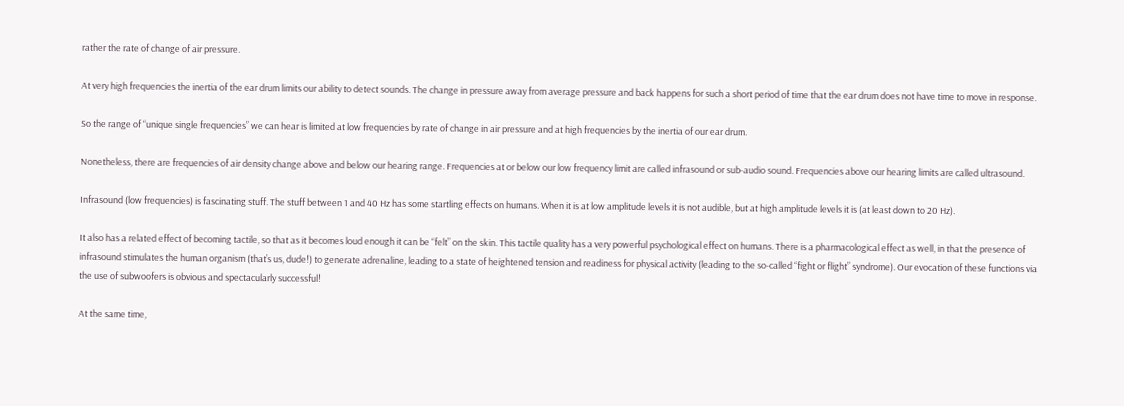rather the rate of change of air pressure.

At very high frequencies the inertia of the ear drum limits our ability to detect sounds. The change in pressure away from average pressure and back happens for such a short period of time that the ear drum does not have time to move in response.

So the range of “unique single frequencies” we can hear is limited at low frequencies by rate of change in air pressure and at high frequencies by the inertia of our ear drum.

Nonetheless, there are frequencies of air density change above and below our hearing range. Frequencies at or below our low frequency limit are called infrasound or sub-audio sound. Frequencies above our hearing limits are called ultrasound.

Infrasound (low frequencies) is fascinating stuff. The stuff between 1 and 40 Hz has some startling effects on humans. When it is at low amplitude levels it is not audible, but at high amplitude levels it is (at least down to 20 Hz).

It also has a related effect of becoming tactile, so that as it becomes loud enough it can be “felt” on the skin. This tactile quality has a very powerful psychological effect on humans. There is a pharmacological effect as well, in that the presence of infrasound stimulates the human organism (that’s us, dude!) to generate adrenaline, leading to a state of heightened tension and readiness for physical activity (leading to the so-called “fight or flight” syndrome). Our evocation of these functions via the use of subwoofers is obvious and spectacularly successful!

At the same time,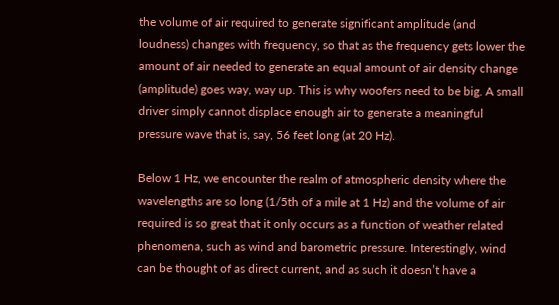the volume of air required to generate significant amplitude (and loudness) changes with frequency, so that as the frequency gets lower the amount of air needed to generate an equal amount of air density change (amplitude) goes way, way up. This is why woofers need to be big. A small driver simply cannot displace enough air to generate a meaningful pressure wave that is, say, 56 feet long (at 20 Hz).

Below 1 Hz, we encounter the realm of atmospheric density where the wavelengths are so long (1/5th of a mile at 1 Hz) and the volume of air required is so great that it only occurs as a function of weather related phenomena, such as wind and barometric pressure. Interestingly, wind can be thought of as direct current, and as such it doesn’t have a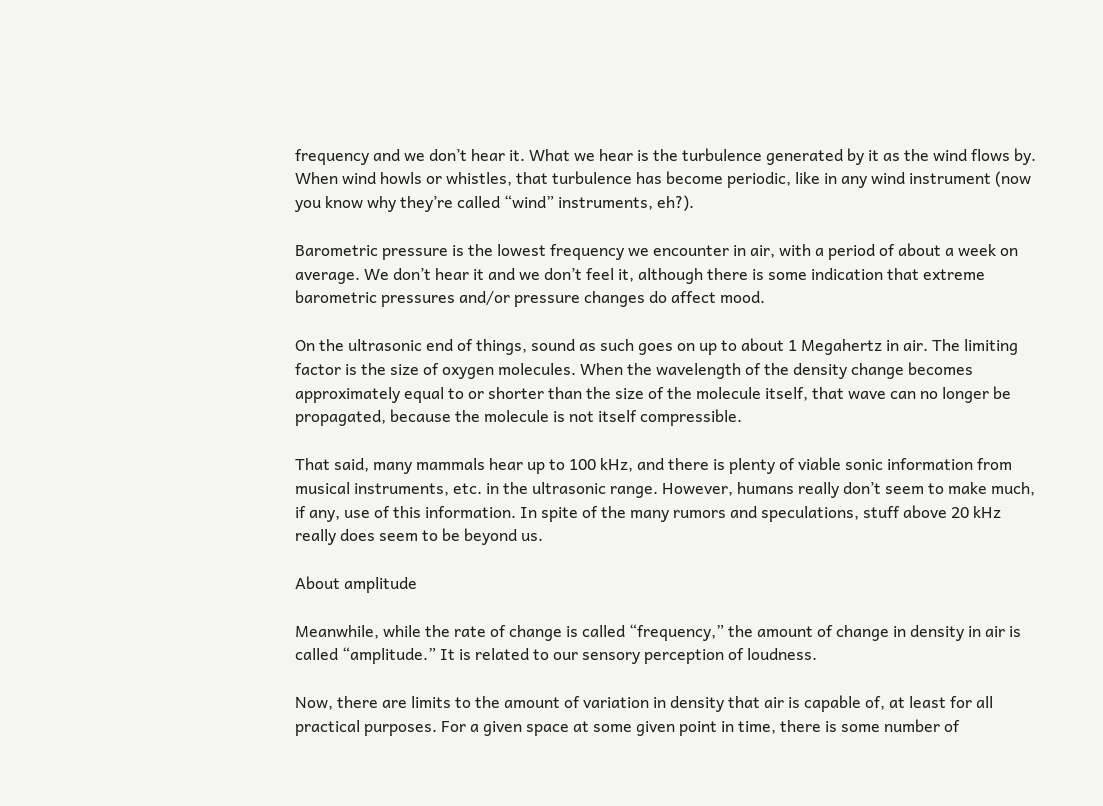frequency and we don’t hear it. What we hear is the turbulence generated by it as the wind flows by. When wind howls or whistles, that turbulence has become periodic, like in any wind instrument (now you know why they’re called “wind” instruments, eh?).

Barometric pressure is the lowest frequency we encounter in air, with a period of about a week on average. We don’t hear it and we don’t feel it, although there is some indication that extreme barometric pressures and/or pressure changes do affect mood.

On the ultrasonic end of things, sound as such goes on up to about 1 Megahertz in air. The limiting factor is the size of oxygen molecules. When the wavelength of the density change becomes approximately equal to or shorter than the size of the molecule itself, that wave can no longer be propagated, because the molecule is not itself compressible.

That said, many mammals hear up to 100 kHz, and there is plenty of viable sonic information from musical instruments, etc. in the ultrasonic range. However, humans really don’t seem to make much, if any, use of this information. In spite of the many rumors and speculations, stuff above 20 kHz really does seem to be beyond us.

About amplitude

Meanwhile, while the rate of change is called “frequency,” the amount of change in density in air is called “amplitude.” It is related to our sensory perception of loudness.

Now, there are limits to the amount of variation in density that air is capable of, at least for all practical purposes. For a given space at some given point in time, there is some number of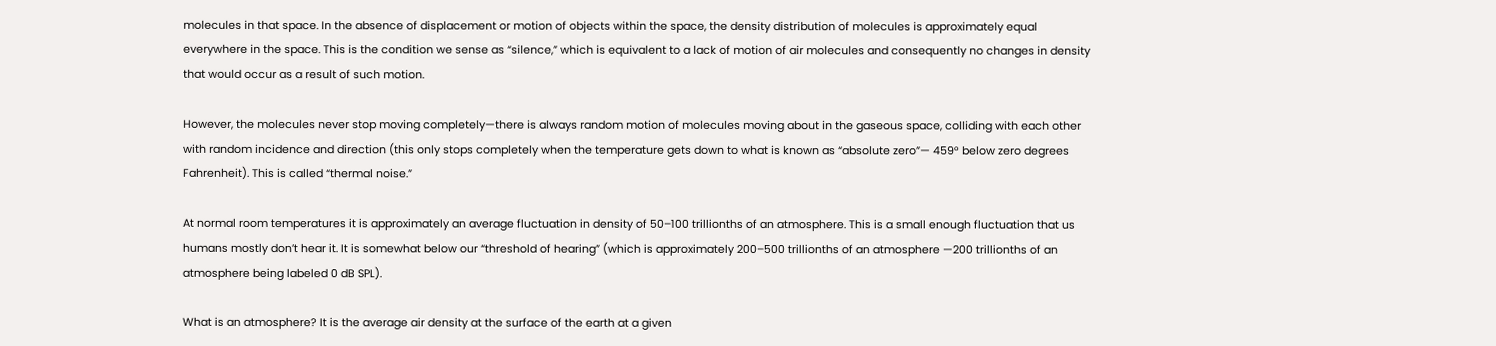molecules in that space. In the absence of displacement or motion of objects within the space, the density distribution of molecules is approximately equal everywhere in the space. This is the condition we sense as “silence,” which is equivalent to a lack of motion of air molecules and consequently no changes in density that would occur as a result of such motion.

However, the molecules never stop moving completely—there is always random motion of molecules moving about in the gaseous space, colliding with each other with random incidence and direction (this only stops completely when the temperature gets down to what is known as “absolute zero”— 459° below zero degrees Fahrenheit). This is called “thermal noise.”

At normal room temperatures it is approximately an average fluctuation in density of 50–100 trillionths of an atmosphere. This is a small enough fluctuation that us humans mostly don’t hear it. It is somewhat below our “threshold of hearing” (which is approximately 200–500 trillionths of an atmosphere —200 trillionths of an atmosphere being labeled 0 dB SPL).

What is an atmosphere? It is the average air density at the surface of the earth at a given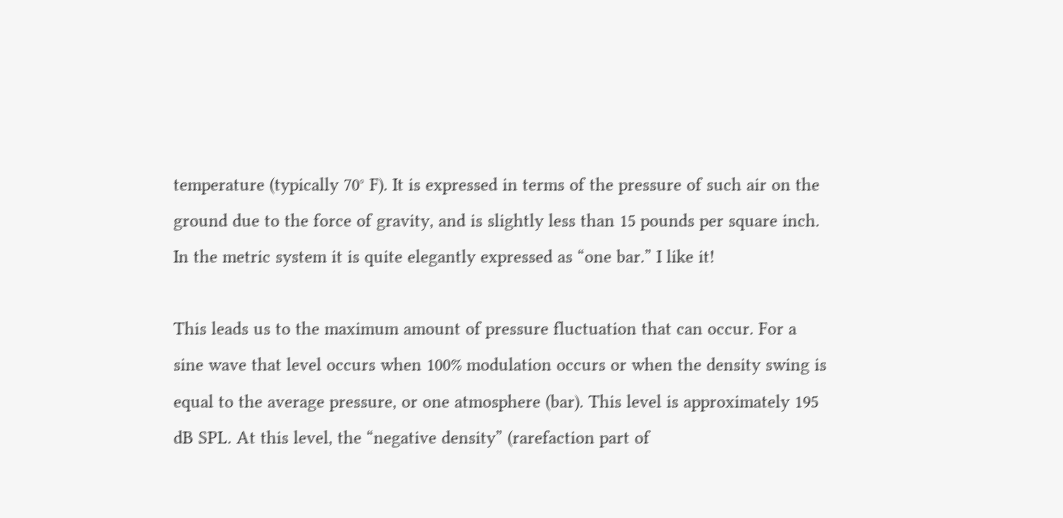temperature (typically 70° F). It is expressed in terms of the pressure of such air on the ground due to the force of gravity, and is slightly less than 15 pounds per square inch. In the metric system it is quite elegantly expressed as “one bar.” I like it!

This leads us to the maximum amount of pressure fluctuation that can occur. For a sine wave that level occurs when 100% modulation occurs or when the density swing is equal to the average pressure, or one atmosphere (bar). This level is approximately 195 dB SPL. At this level, the “negative density” (rarefaction part of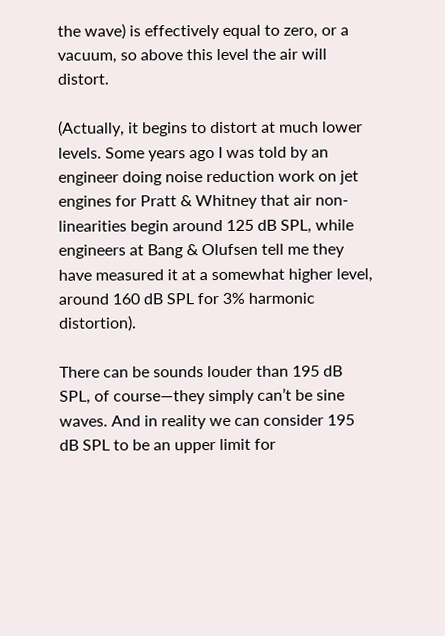the wave) is effectively equal to zero, or a vacuum, so above this level the air will distort.

(Actually, it begins to distort at much lower levels. Some years ago I was told by an engineer doing noise reduction work on jet engines for Pratt & Whitney that air non-linearities begin around 125 dB SPL, while engineers at Bang & Olufsen tell me they have measured it at a somewhat higher level, around 160 dB SPL for 3% harmonic distortion).

There can be sounds louder than 195 dB SPL, of course—they simply can’t be sine waves. And in reality we can consider 195 dB SPL to be an upper limit for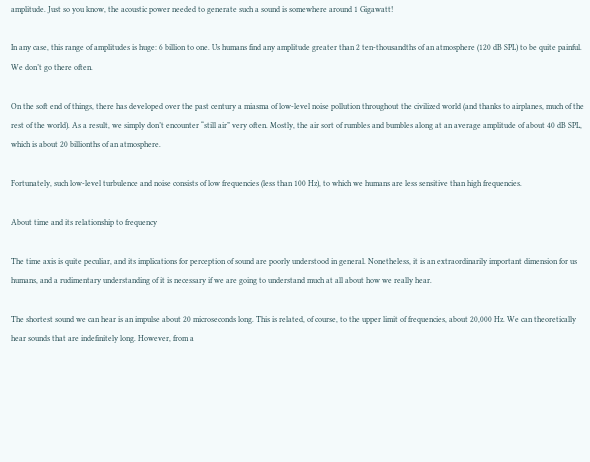amplitude. Just so you know, the acoustic power needed to generate such a sound is somewhere around 1 Gigawatt!

In any case, this range of amplitudes is huge: 6 billion to one. Us humans find any amplitude greater than 2 ten-thousandths of an atmosphere (120 dB SPL) to be quite painful. We don’t go there often.

On the soft end of things, there has developed over the past century a miasma of low-level noise pollution throughout the civilized world (and thanks to airplanes, much of the rest of the world). As a result, we simply don’t encounter “still air” very often. Mostly, the air sort of rumbles and bumbles along at an average amplitude of about 40 dB SPL, which is about 20 billionths of an atmosphere.

Fortunately, such low-level turbulence and noise consists of low frequencies (less than 100 Hz), to which we humans are less sensitive than high frequencies.

About time and its relationship to frequency

The time axis is quite peculiar, and its implications for perception of sound are poorly understood in general. Nonetheless, it is an extraordinarily important dimension for us humans, and a rudimentary understanding of it is necessary if we are going to understand much at all about how we really hear.

The shortest sound we can hear is an impulse about 20 microseconds long. This is related, of course, to the upper limit of frequencies, about 20,000 Hz. We can theoretically hear sounds that are indefinitely long. However, from a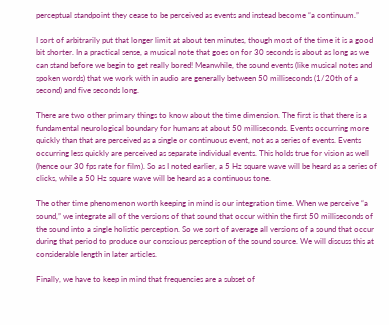perceptual standpoint they cease to be perceived as events and instead become “a continuum.”

I sort of arbitrarily put that longer limit at about ten minutes, though most of the time it is a good bit shorter. In a practical sense, a musical note that goes on for 30 seconds is about as long as we can stand before we begin to get really bored! Meanwhile, the sound events (like musical notes and spoken words) that we work with in audio are generally between 50 milliseconds (1/20th of a second) and five seconds long.

There are two other primary things to know about the time dimension. The first is that there is a fundamental neurological boundary for humans at about 50 milliseconds. Events occurring more quickly than that are perceived as a single or continuous event, not as a series of events. Events occurring less quickly are perceived as separate individual events. This holds true for vision as well (hence our 30 fps rate for film). So as I noted earlier, a 5 Hz square wave will be heard as a series of clicks, while a 50 Hz square wave will be heard as a continuous tone.

The other time phenomenon worth keeping in mind is our integration time. When we perceive “a sound,” we integrate all of the versions of that sound that occur within the first 50 milliseconds of the sound into a single holistic perception. So we sort of average all versions of a sound that occur during that period to produce our conscious perception of the sound source. We will discuss this at considerable length in later articles.

Finally, we have to keep in mind that frequencies are a subset of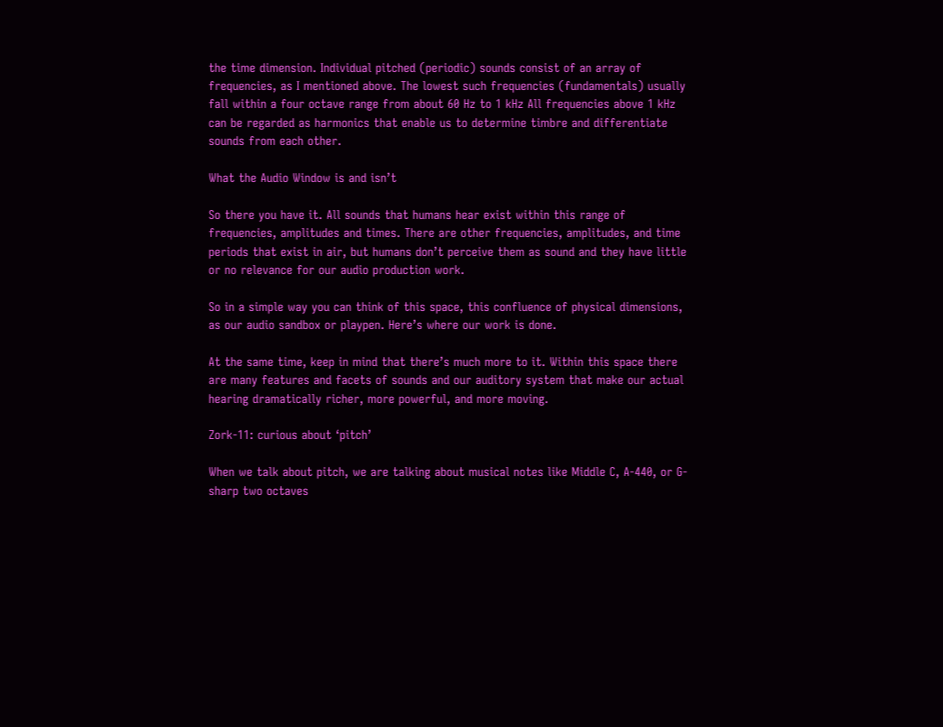the time dimension. Individual pitched (periodic) sounds consist of an array of frequencies, as I mentioned above. The lowest such frequencies (fundamentals) usually fall within a four octave range from about 60 Hz to 1 kHz All frequencies above 1 kHz can be regarded as harmonics that enable us to determine timbre and differentiate sounds from each other.

What the Audio Window is and isn’t

So there you have it. All sounds that humans hear exist within this range of frequencies, amplitudes and times. There are other frequencies, amplitudes, and time periods that exist in air, but humans don’t perceive them as sound and they have little or no relevance for our audio production work.

So in a simple way you can think of this space, this confluence of physical dimensions, as our audio sandbox or playpen. Here’s where our work is done.

At the same time, keep in mind that there’s much more to it. Within this space there are many features and facets of sounds and our auditory system that make our actual hearing dramatically richer, more powerful, and more moving.

Zork-11: curious about ‘pitch’

When we talk about pitch, we are talking about musical notes like Middle C, A-440, or G-sharp two octaves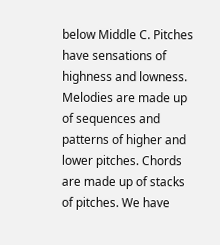below Middle C. Pitches have sensations of highness and lowness. Melodies are made up of sequences and patterns of higher and lower pitches. Chords are made up of stacks of pitches. We have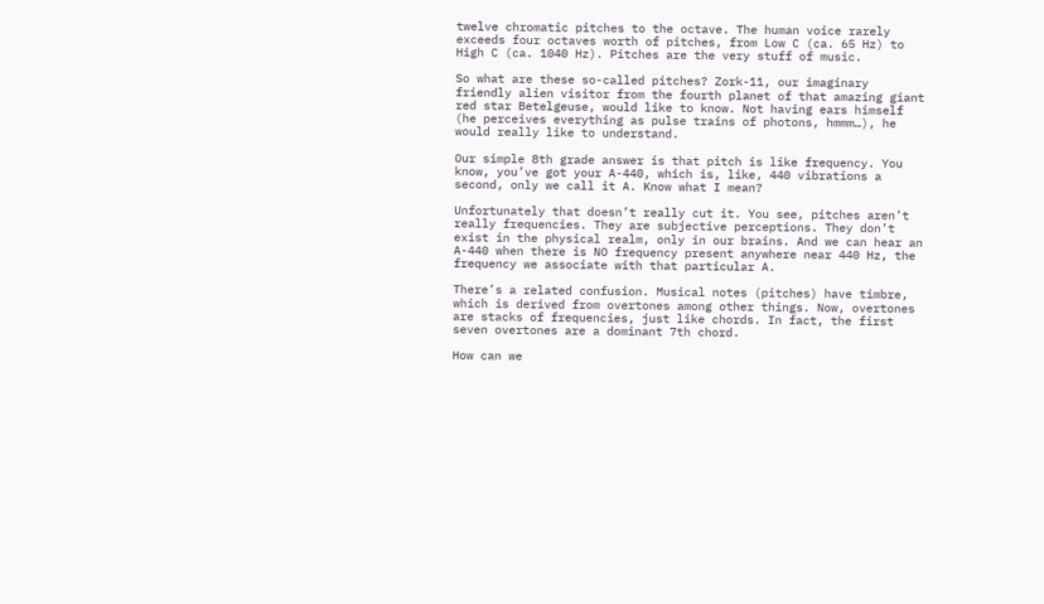twelve chromatic pitches to the octave. The human voice rarely exceeds four octaves worth of pitches, from Low C (ca. 65 Hz) to High C (ca. 1040 Hz). Pitches are the very stuff of music.

So what are these so-called pitches? Zork-11, our imaginary friendly alien visitor from the fourth planet of that amazing giant red star Betelgeuse, would like to know. Not having ears himself (he perceives everything as pulse trains of photons, hmmm…), he would really like to understand.

Our simple 8th grade answer is that pitch is like frequency. You know, you’ve got your A-440, which is, like, 440 vibrations a second, only we call it A. Know what I mean?

Unfortunately that doesn’t really cut it. You see, pitches aren’t really frequencies. They are subjective perceptions. They don’t exist in the physical realm, only in our brains. And we can hear an A-440 when there is NO frequency present anywhere near 440 Hz, the frequency we associate with that particular A.

There’s a related confusion. Musical notes (pitches) have timbre, which is derived from overtones among other things. Now, overtones are stacks of frequencies, just like chords. In fact, the first seven overtones are a dominant 7th chord.

How can we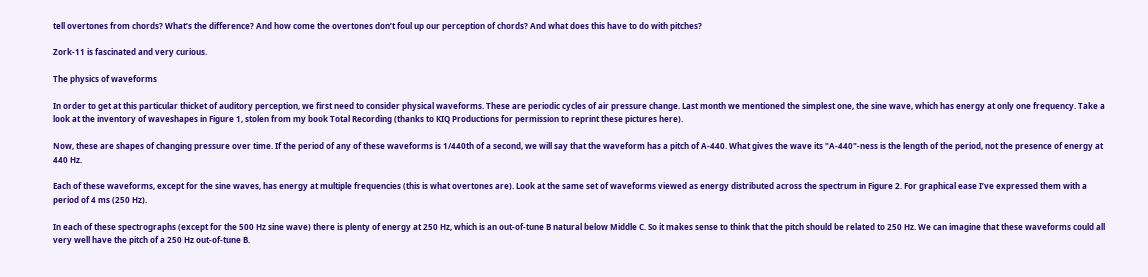tell overtones from chords? What’s the difference? And how come the overtones don’t foul up our perception of chords? And what does this have to do with pitches?

Zork-11 is fascinated and very curious.

The physics of waveforms

In order to get at this particular thicket of auditory perception, we first need to consider physical waveforms. These are periodic cycles of air pressure change. Last month we mentioned the simplest one, the sine wave, which has energy at only one frequency. Take a look at the inventory of waveshapes in Figure 1, stolen from my book Total Recording (thanks to KIQ Productions for permission to reprint these pictures here).

Now, these are shapes of changing pressure over time. If the period of any of these waveforms is 1/440th of a second, we will say that the waveform has a pitch of A-440. What gives the wave its "A-440"-ness is the length of the period, not the presence of energy at 440 Hz.

Each of these waveforms, except for the sine waves, has energy at multiple frequencies (this is what overtones are). Look at the same set of waveforms viewed as energy distributed across the spectrum in Figure 2. For graphical ease I’ve expressed them with a period of 4 ms (250 Hz).

In each of these spectrographs (except for the 500 Hz sine wave) there is plenty of energy at 250 Hz, which is an out-of-tune B natural below Middle C. So it makes sense to think that the pitch should be related to 250 Hz. We can imagine that these waveforms could all very well have the pitch of a 250 Hz out-of-tune B.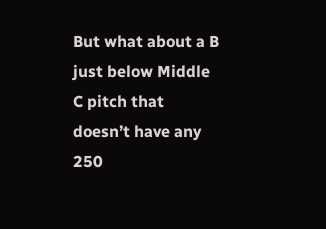But what about a B just below Middle C pitch that doesn’t have any 250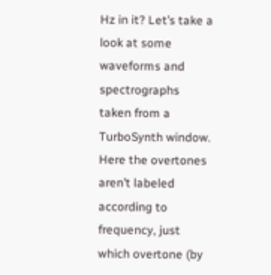Hz in it? Let’s take a look at some waveforms and spectrographs taken from a TurboSynth window. Here the overtones aren’t labeled according to frequency, just which overtone (by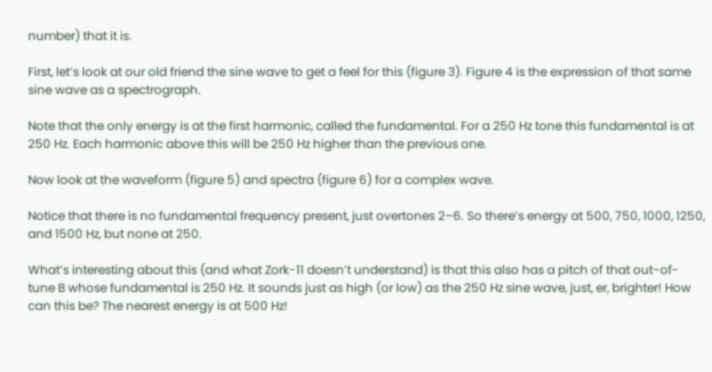number) that it is.

First, let’s look at our old friend the sine wave to get a feel for this (figure 3). Figure 4 is the expression of that same sine wave as a spectrograph.

Note that the only energy is at the first harmonic, called the fundamental. For a 250 Hz tone this fundamental is at 250 Hz. Each harmonic above this will be 250 Hz higher than the previous one.

Now look at the waveform (figure 5) and spectra (figure 6) for a complex wave.

Notice that there is no fundamental frequency present, just overtones 2–6. So there’s energy at 500, 750, 1000, 1250, and 1500 Hz, but none at 250.

What’s interesting about this (and what Zork-11 doesn’t understand) is that this also has a pitch of that out-of-tune B whose fundamental is 250 Hz. It sounds just as high (or low) as the 250 Hz sine wave, just, er, brighter! How can this be? The nearest energy is at 500 Hz!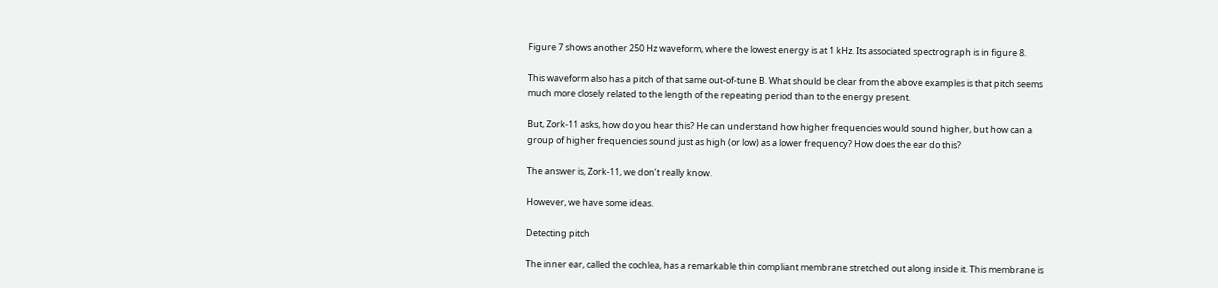Figure 7 shows another 250 Hz waveform, where the lowest energy is at 1 kHz. Its associated spectrograph is in figure 8.

This waveform also has a pitch of that same out-of-tune B. What should be clear from the above examples is that pitch seems much more closely related to the length of the repeating period than to the energy present.

But, Zork-11 asks, how do you hear this? He can understand how higher frequencies would sound higher, but how can a group of higher frequencies sound just as high (or low) as a lower frequency? How does the ear do this?

The answer is, Zork-11, we don’t really know.

However, we have some ideas.

Detecting pitch

The inner ear, called the cochlea, has a remarkable thin compliant membrane stretched out along inside it. This membrane is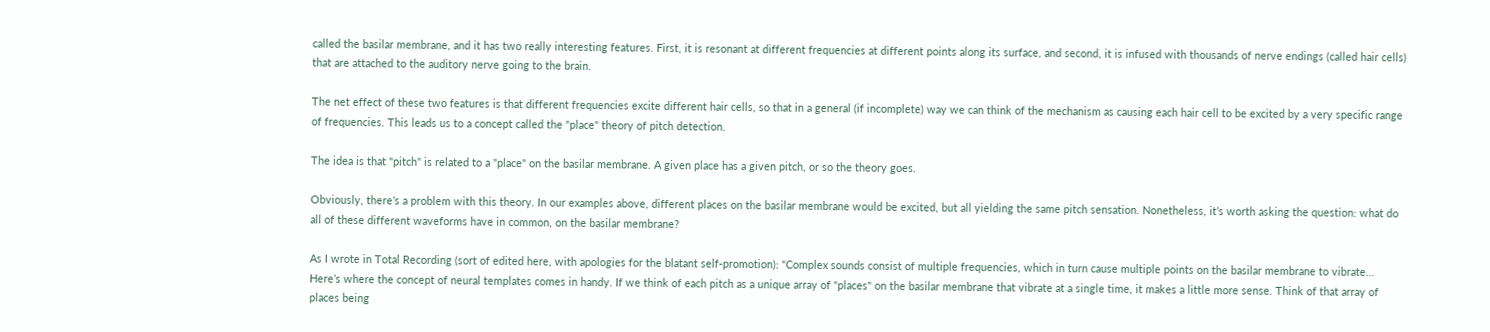called the basilar membrane, and it has two really interesting features. First, it is resonant at different frequencies at different points along its surface, and second, it is infused with thousands of nerve endings (called hair cells) that are attached to the auditory nerve going to the brain.

The net effect of these two features is that different frequencies excite different hair cells, so that in a general (if incomplete) way we can think of the mechanism as causing each hair cell to be excited by a very specific range of frequencies. This leads us to a concept called the "place" theory of pitch detection.

The idea is that "pitch" is related to a "place" on the basilar membrane. A given place has a given pitch, or so the theory goes.

Obviously, there’s a problem with this theory. In our examples above, different places on the basilar membrane would be excited, but all yielding the same pitch sensation. Nonetheless, it’s worth asking the question: what do all of these different waveforms have in common, on the basilar membrane?

As I wrote in Total Recording (sort of edited here, with apologies for the blatant self-promotion): "Complex sounds consist of multiple frequencies, which in turn cause multiple points on the basilar membrane to vibrate… Here’s where the concept of neural templates comes in handy. If we think of each pitch as a unique array of "places" on the basilar membrane that vibrate at a single time, it makes a little more sense. Think of that array of places being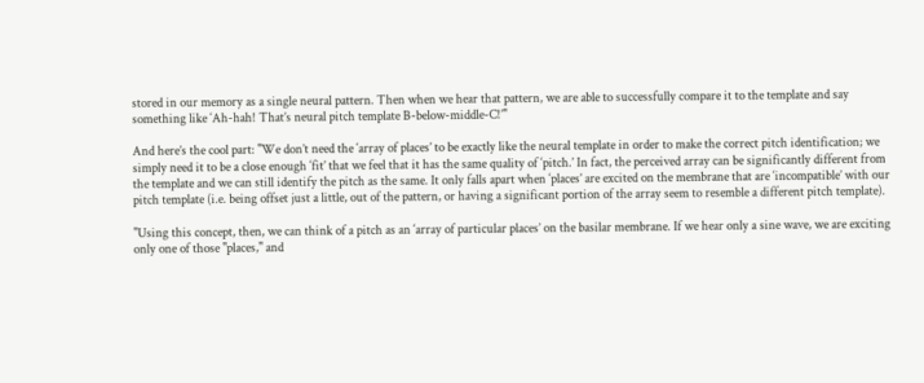stored in our memory as a single neural pattern. Then when we hear that pattern, we are able to successfully compare it to the template and say something like ‘Ah-hah! That’s neural pitch template B-below-middle-C!’"

And here’s the cool part: "We don’t need the ‘array of places’ to be exactly like the neural template in order to make the correct pitch identification; we simply need it to be a close enough ‘fit’ that we feel that it has the same quality of ‘pitch.’ In fact, the perceived array can be significantly different from the template and we can still identify the pitch as the same. It only falls apart when ‘places’ are excited on the membrane that are ‘incompatible’ with our pitch template (i.e. being offset just a little, out of the pattern, or having a significant portion of the array seem to resemble a different pitch template).

"Using this concept, then, we can think of a pitch as an ‘array of particular places’ on the basilar membrane. If we hear only a sine wave, we are exciting only one of those "places," and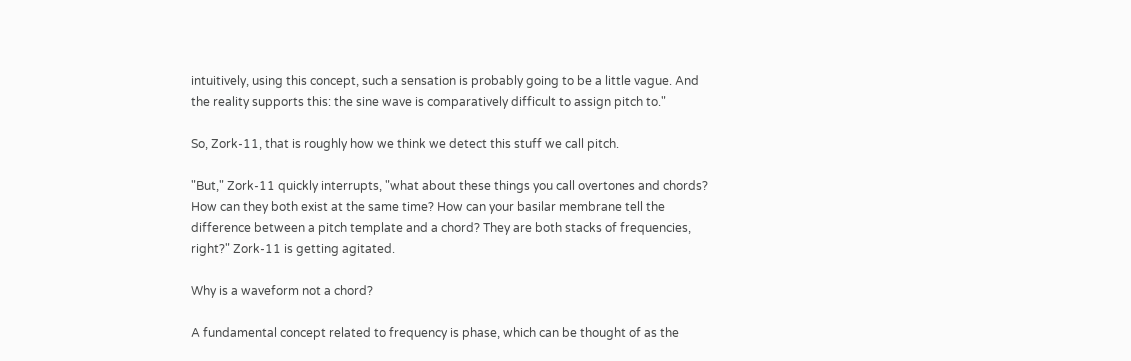intuitively, using this concept, such a sensation is probably going to be a little vague. And the reality supports this: the sine wave is comparatively difficult to assign pitch to."

So, Zork-11, that is roughly how we think we detect this stuff we call pitch.

"But," Zork-11 quickly interrupts, "what about these things you call overtones and chords? How can they both exist at the same time? How can your basilar membrane tell the difference between a pitch template and a chord? They are both stacks of frequencies, right?" Zork-11 is getting agitated.

Why is a waveform not a chord?

A fundamental concept related to frequency is phase, which can be thought of as the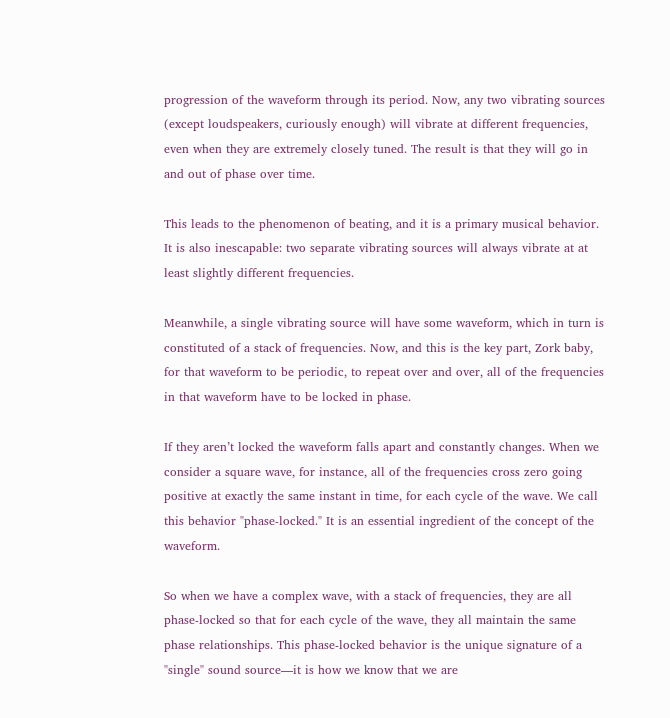progression of the waveform through its period. Now, any two vibrating sources (except loudspeakers, curiously enough) will vibrate at different frequencies, even when they are extremely closely tuned. The result is that they will go in and out of phase over time.

This leads to the phenomenon of beating, and it is a primary musical behavior. It is also inescapable: two separate vibrating sources will always vibrate at at least slightly different frequencies.

Meanwhile, a single vibrating source will have some waveform, which in turn is constituted of a stack of frequencies. Now, and this is the key part, Zork baby, for that waveform to be periodic, to repeat over and over, all of the frequencies in that waveform have to be locked in phase.

If they aren’t locked the waveform falls apart and constantly changes. When we consider a square wave, for instance, all of the frequencies cross zero going positive at exactly the same instant in time, for each cycle of the wave. We call this behavior "phase-locked." It is an essential ingredient of the concept of the waveform.

So when we have a complex wave, with a stack of frequencies, they are all phase-locked so that for each cycle of the wave, they all maintain the same phase relationships. This phase-locked behavior is the unique signature of a "single" sound source—it is how we know that we are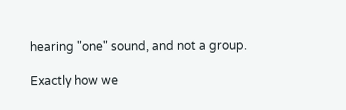hearing "one" sound, and not a group.

Exactly how we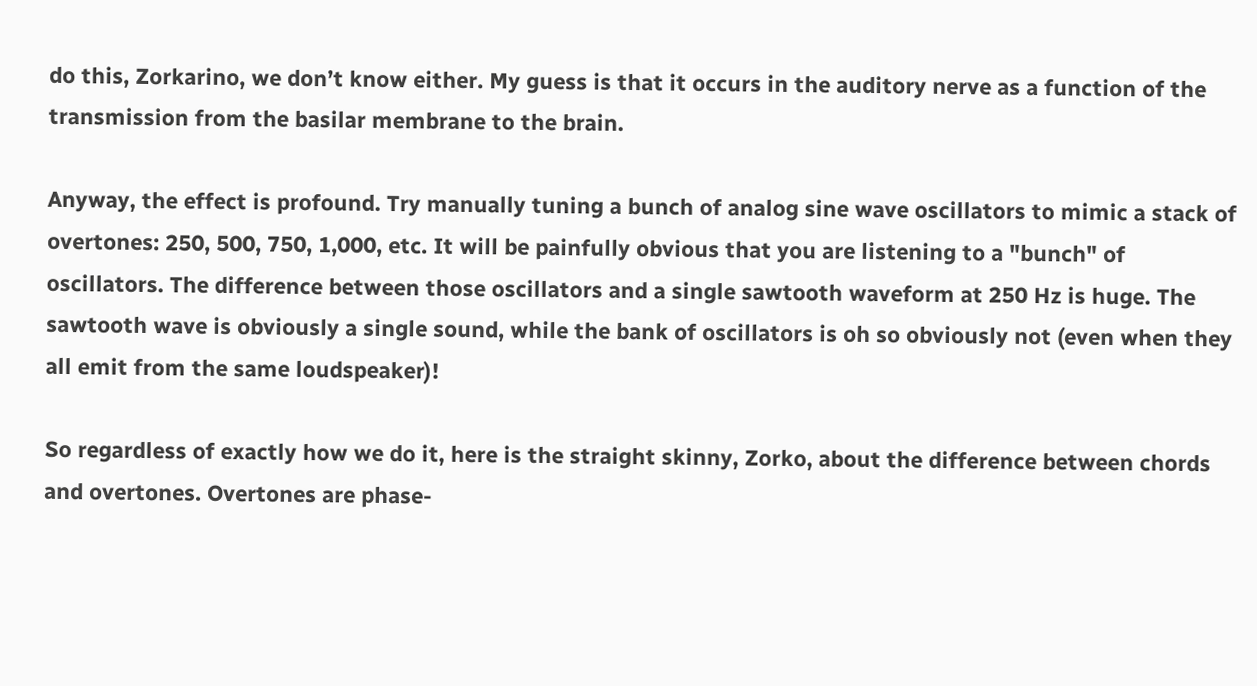do this, Zorkarino, we don’t know either. My guess is that it occurs in the auditory nerve as a function of the transmission from the basilar membrane to the brain.

Anyway, the effect is profound. Try manually tuning a bunch of analog sine wave oscillators to mimic a stack of overtones: 250, 500, 750, 1,000, etc. It will be painfully obvious that you are listening to a "bunch" of oscillators. The difference between those oscillators and a single sawtooth waveform at 250 Hz is huge. The sawtooth wave is obviously a single sound, while the bank of oscillators is oh so obviously not (even when they all emit from the same loudspeaker)!

So regardless of exactly how we do it, here is the straight skinny, Zorko, about the difference between chords and overtones. Overtones are phase-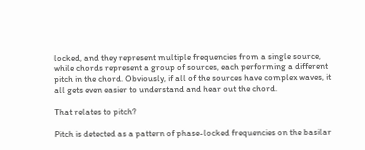locked, and they represent multiple frequencies from a single source, while chords represent a group of sources, each performing a different pitch in the chord. Obviously, if all of the sources have complex waves, it all gets even easier to understand and hear out the chord.

That relates to pitch?

Pitch is detected as a pattern of phase-locked frequencies on the basilar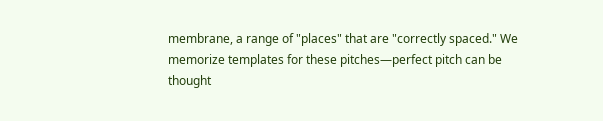membrane, a range of "places" that are "correctly spaced." We memorize templates for these pitches—perfect pitch can be thought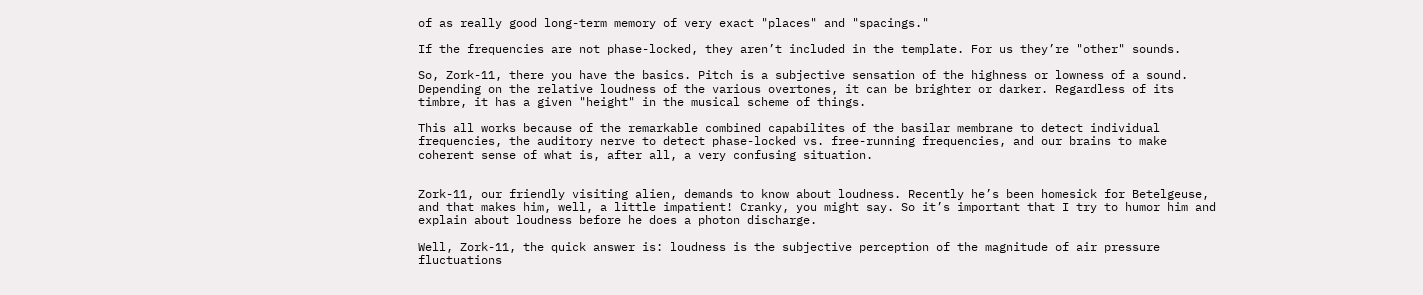of as really good long-term memory of very exact "places" and "spacings."

If the frequencies are not phase-locked, they aren’t included in the template. For us they’re "other" sounds.

So, Zork-11, there you have the basics. Pitch is a subjective sensation of the highness or lowness of a sound. Depending on the relative loudness of the various overtones, it can be brighter or darker. Regardless of its timbre, it has a given "height" in the musical scheme of things.

This all works because of the remarkable combined capabilites of the basilar membrane to detect individual frequencies, the auditory nerve to detect phase-locked vs. free-running frequencies, and our brains to make coherent sense of what is, after all, a very confusing situation.


Zork-11, our friendly visiting alien, demands to know about loudness. Recently he’s been homesick for Betelgeuse, and that makes him, well, a little impatient! Cranky, you might say. So it’s important that I try to humor him and explain about loudness before he does a photon discharge.

Well, Zork-11, the quick answer is: loudness is the subjective perception of the magnitude of air pressure fluctuations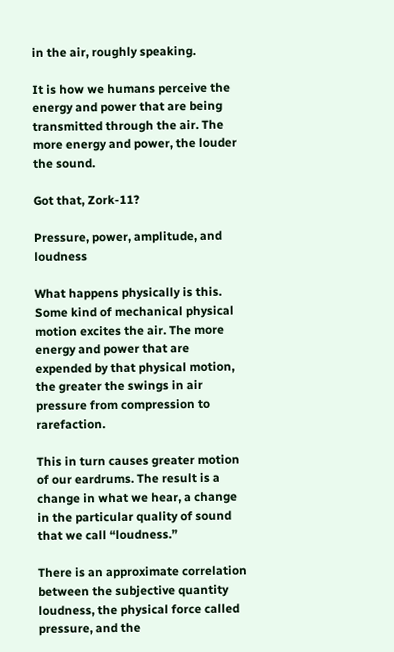in the air, roughly speaking.

It is how we humans perceive the energy and power that are being transmitted through the air. The more energy and power, the louder the sound.

Got that, Zork-11?

Pressure, power, amplitude, and loudness

What happens physically is this. Some kind of mechanical physical motion excites the air. The more energy and power that are expended by that physical motion, the greater the swings in air pressure from compression to rarefaction.

This in turn causes greater motion of our eardrums. The result is a change in what we hear, a change in the particular quality of sound that we call “loudness.”

There is an approximate correlation between the subjective quantity loudness, the physical force called pressure, and the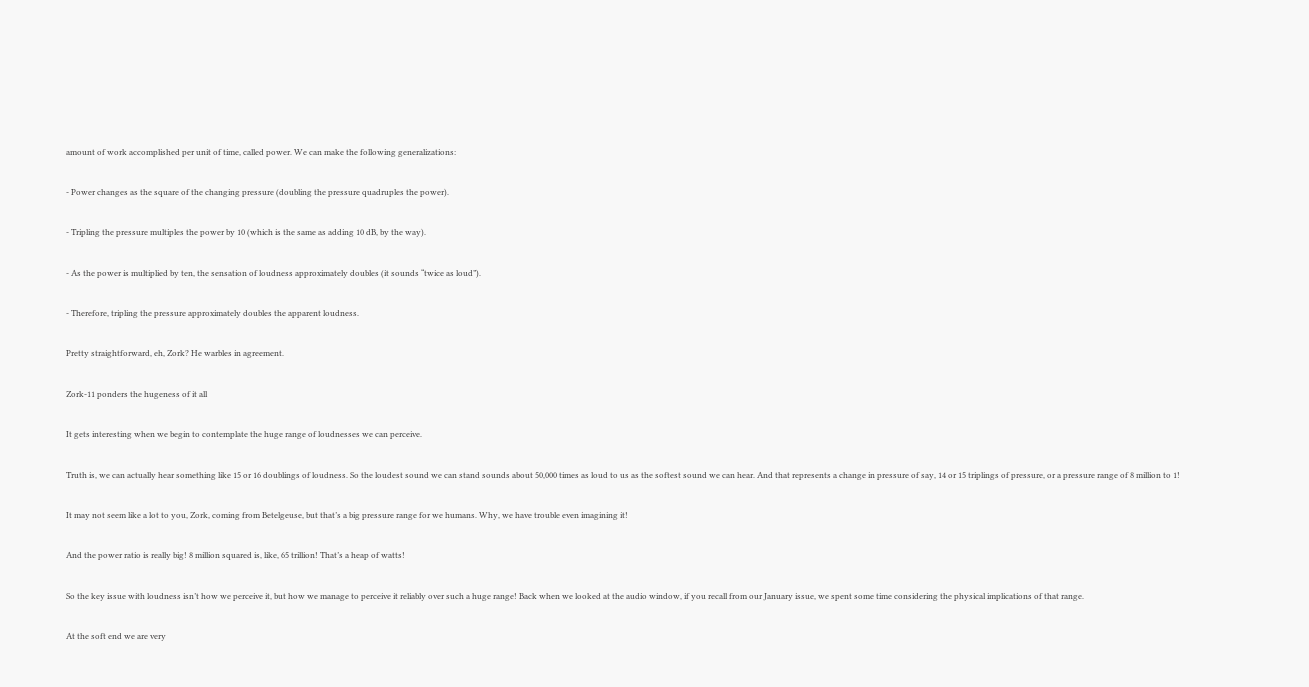amount of work accomplished per unit of time, called power. We can make the following generalizations:

- Power changes as the square of the changing pressure (doubling the pressure quadruples the power).

- Tripling the pressure multiples the power by 10 (which is the same as adding 10 dB, by the way).

- As the power is multiplied by ten, the sensation of loudness approximately doubles (it sounds “twice as loud”).

- Therefore, tripling the pressure approximately doubles the apparent loudness.

Pretty straightforward, eh, Zork? He warbles in agreement.

Zork-11 ponders the hugeness of it all

It gets interesting when we begin to contemplate the huge range of loudnesses we can perceive.

Truth is, we can actually hear something like 15 or 16 doublings of loudness. So the loudest sound we can stand sounds about 50,000 times as loud to us as the softest sound we can hear. And that represents a change in pressure of say, 14 or 15 triplings of pressure, or a pressure range of 8 million to 1!

It may not seem like a lot to you, Zork, coming from Betelgeuse, but that’s a big pressure range for we humans. Why, we have trouble even imagining it!

And the power ratio is really big! 8 million squared is, like, 65 trillion! That’s a heap of watts!

So the key issue with loudness isn’t how we perceive it, but how we manage to perceive it reliably over such a huge range! Back when we looked at the audio window, if you recall from our January issue, we spent some time considering the physical implications of that range.

At the soft end we are very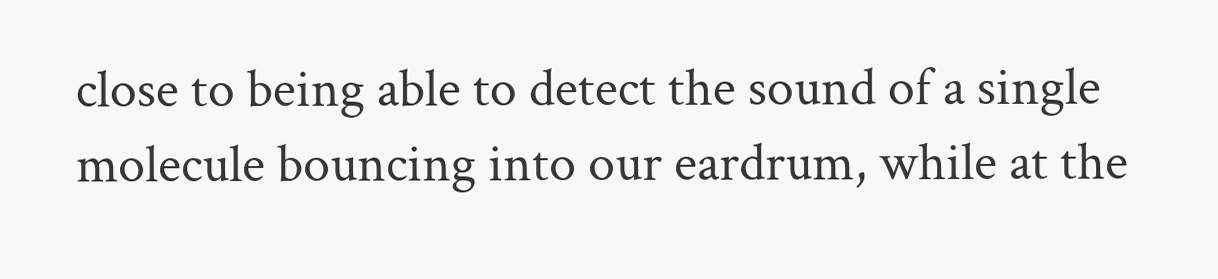close to being able to detect the sound of a single molecule bouncing into our eardrum, while at the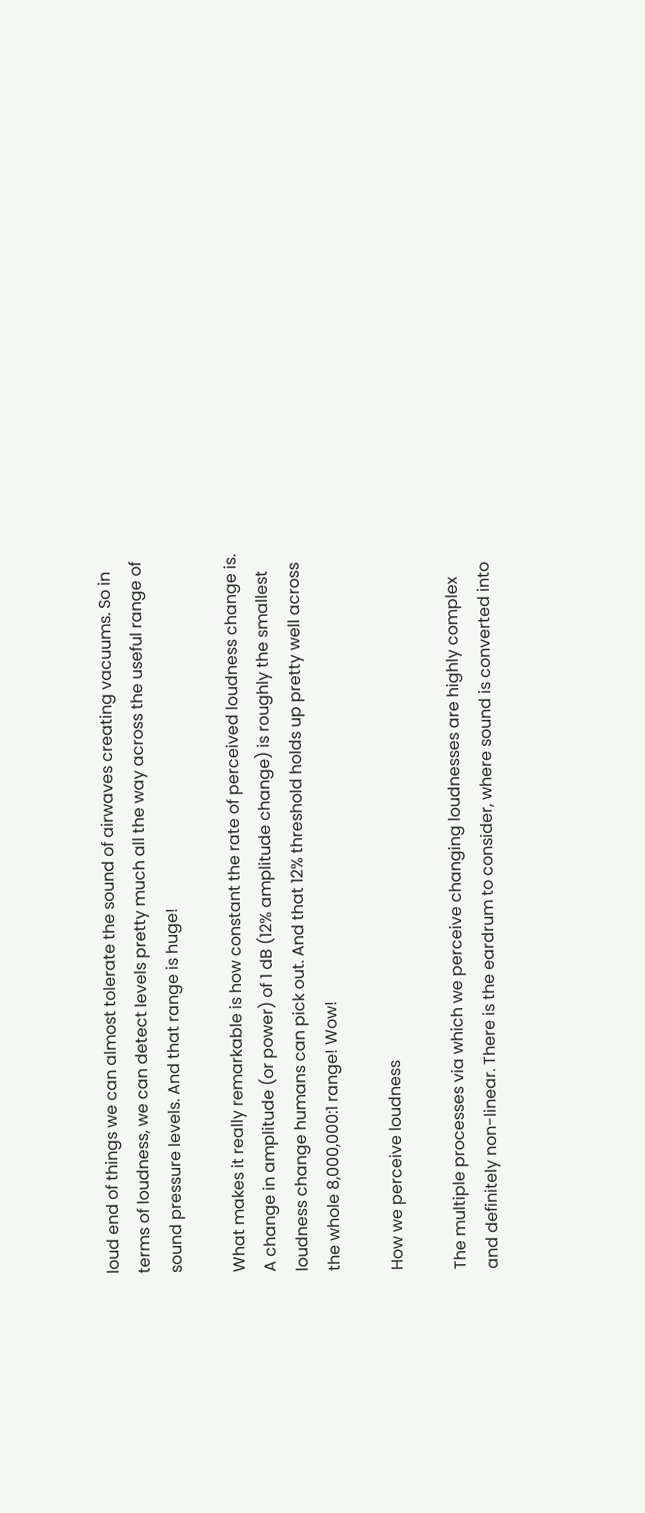loud end of things we can almost tolerate the sound of airwaves creating vacuums. So in terms of loudness, we can detect levels pretty much all the way across the useful range of sound pressure levels. And that range is huge!

What makes it really remarkable is how constant the rate of perceived loudness change is. A change in amplitude (or power) of 1 dB (12% amplitude change) is roughly the smallest loudness change humans can pick out. And that 12% threshold holds up pretty well across the whole 8,000,000:1 range! Wow!

How we perceive loudness

The multiple processes via which we perceive changing loudnesses are highly complex and definitely non-linear. There is the eardrum to consider, where sound is converted into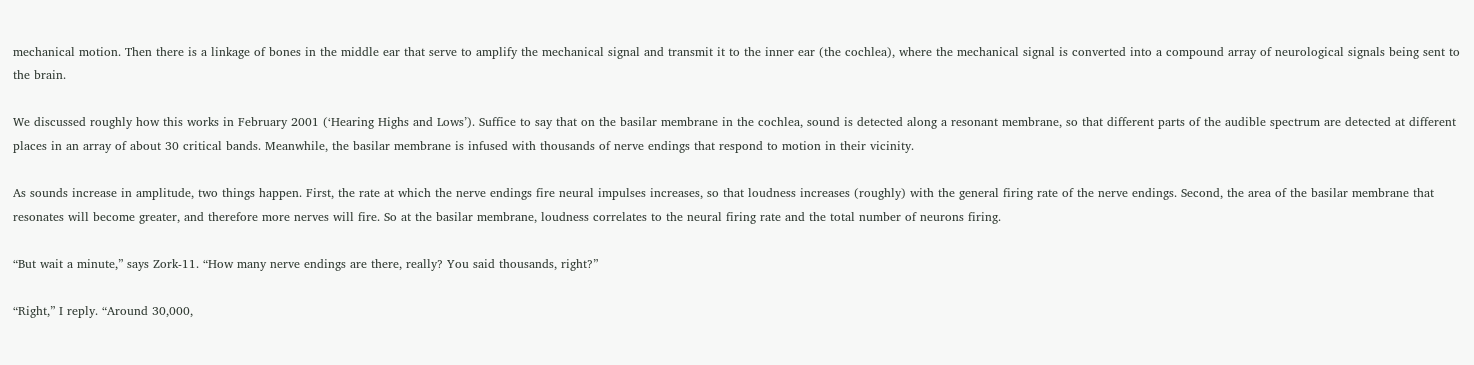mechanical motion. Then there is a linkage of bones in the middle ear that serve to amplify the mechanical signal and transmit it to the inner ear (the cochlea), where the mechanical signal is converted into a compound array of neurological signals being sent to the brain.

We discussed roughly how this works in February 2001 (‘Hearing Highs and Lows’). Suffice to say that on the basilar membrane in the cochlea, sound is detected along a resonant membrane, so that different parts of the audible spectrum are detected at different places in an array of about 30 critical bands. Meanwhile, the basilar membrane is infused with thousands of nerve endings that respond to motion in their vicinity.

As sounds increase in amplitude, two things happen. First, the rate at which the nerve endings fire neural impulses increases, so that loudness increases (roughly) with the general firing rate of the nerve endings. Second, the area of the basilar membrane that resonates will become greater, and therefore more nerves will fire. So at the basilar membrane, loudness correlates to the neural firing rate and the total number of neurons firing.

“But wait a minute,” says Zork-11. “How many nerve endings are there, really? You said thousands, right?”

“Right,” I reply. “Around 30,000,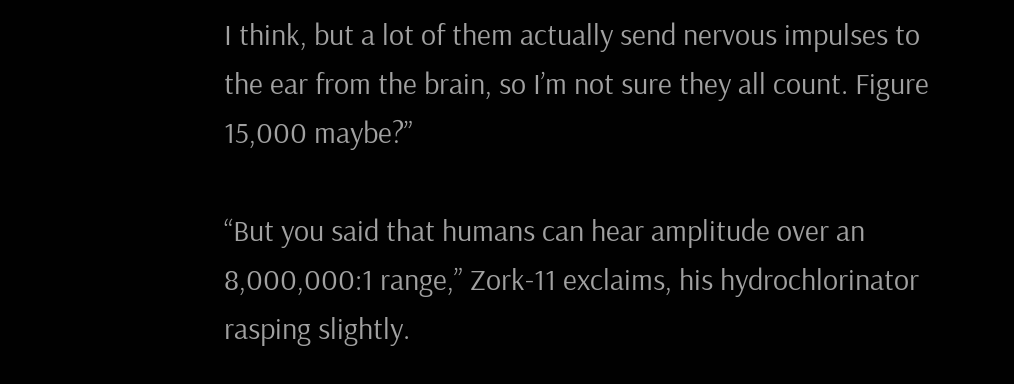I think, but a lot of them actually send nervous impulses to the ear from the brain, so I’m not sure they all count. Figure 15,000 maybe?”

“But you said that humans can hear amplitude over an 8,000,000:1 range,” Zork-11 exclaims, his hydrochlorinator rasping slightly.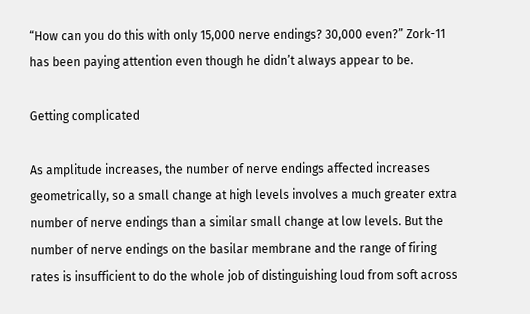“How can you do this with only 15,000 nerve endings? 30,000 even?” Zork-11 has been paying attention even though he didn’t always appear to be.

Getting complicated

As amplitude increases, the number of nerve endings affected increases geometrically, so a small change at high levels involves a much greater extra number of nerve endings than a similar small change at low levels. But the number of nerve endings on the basilar membrane and the range of firing rates is insufficient to do the whole job of distinguishing loud from soft across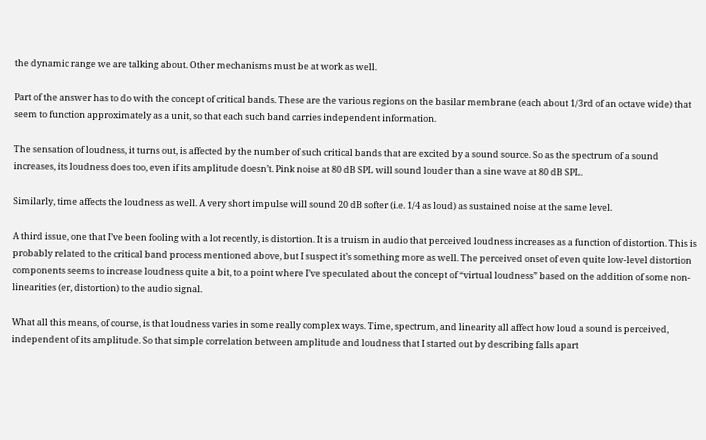the dynamic range we are talking about. Other mechanisms must be at work as well.

Part of the answer has to do with the concept of critical bands. These are the various regions on the basilar membrane (each about 1/3rd of an octave wide) that seem to function approximately as a unit, so that each such band carries independent information.

The sensation of loudness, it turns out, is affected by the number of such critical bands that are excited by a sound source. So as the spectrum of a sound increases, its loudness does too, even if its amplitude doesn’t. Pink noise at 80 dB SPL will sound louder than a sine wave at 80 dB SPL.

Similarly, time affects the loudness as well. A very short impulse will sound 20 dB softer (i.e. 1/4 as loud) as sustained noise at the same level.

A third issue, one that I’ve been fooling with a lot recently, is distortion. It is a truism in audio that perceived loudness increases as a function of distortion. This is probably related to the critical band process mentioned above, but I suspect it’s something more as well. The perceived onset of even quite low-level distortion components seems to increase loudness quite a bit, to a point where I’ve speculated about the concept of “virtual loudness” based on the addition of some non-linearities (er, distortion) to the audio signal.

What all this means, of course, is that loudness varies in some really complex ways. Time, spectrum, and linearity all affect how loud a sound is perceived, independent of its amplitude. So that simple correlation between amplitude and loudness that I started out by describing falls apart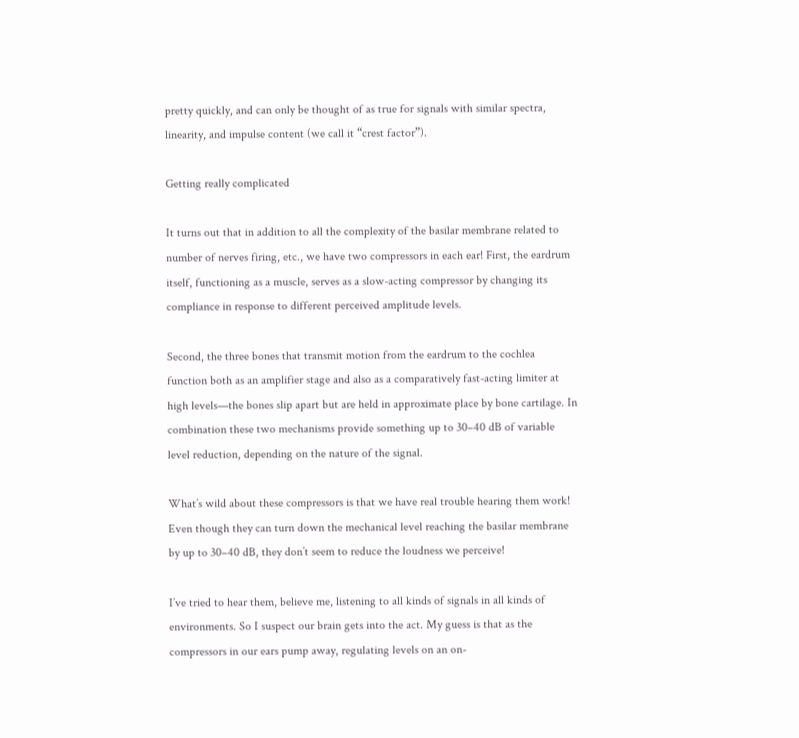pretty quickly, and can only be thought of as true for signals with similar spectra, linearity, and impulse content (we call it “crest factor”).

Getting really complicated

It turns out that in addition to all the complexity of the basilar membrane related to number of nerves firing, etc., we have two compressors in each ear! First, the eardrum itself, functioning as a muscle, serves as a slow-acting compressor by changing its compliance in response to different perceived amplitude levels.

Second, the three bones that transmit motion from the eardrum to the cochlea function both as an amplifier stage and also as a comparatively fast-acting limiter at high levels—the bones slip apart but are held in approximate place by bone cartilage. In combination these two mechanisms provide something up to 30–40 dB of variable level reduction, depending on the nature of the signal.

What’s wild about these compressors is that we have real trouble hearing them work! Even though they can turn down the mechanical level reaching the basilar membrane by up to 30–40 dB, they don’t seem to reduce the loudness we perceive!

I’ve tried to hear them, believe me, listening to all kinds of signals in all kinds of environments. So I suspect our brain gets into the act. My guess is that as the compressors in our ears pump away, regulating levels on an on-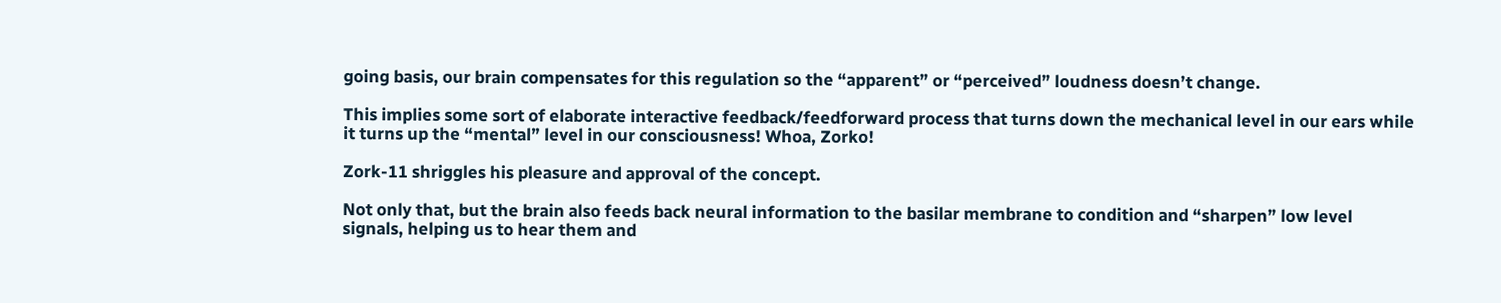going basis, our brain compensates for this regulation so the “apparent” or “perceived” loudness doesn’t change.

This implies some sort of elaborate interactive feedback/feedforward process that turns down the mechanical level in our ears while it turns up the “mental” level in our consciousness! Whoa, Zorko!

Zork-11 shriggles his pleasure and approval of the concept.

Not only that, but the brain also feeds back neural information to the basilar membrane to condition and “sharpen” low level signals, helping us to hear them and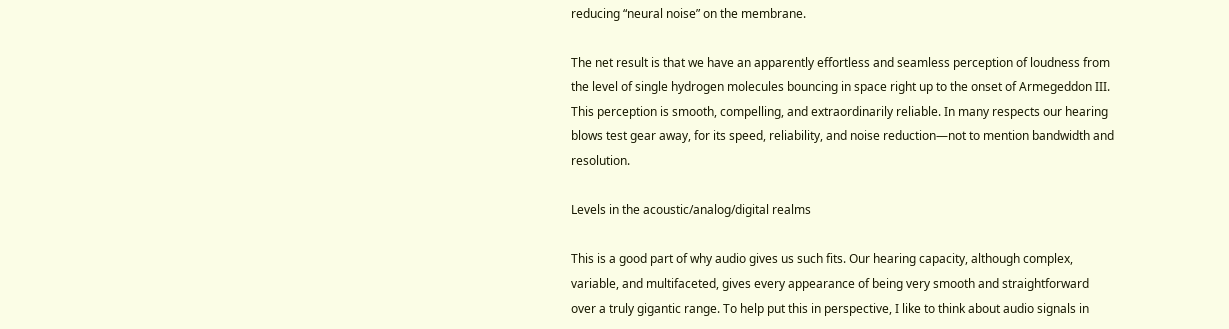reducing “neural noise” on the membrane.

The net result is that we have an apparently effortless and seamless perception of loudness from the level of single hydrogen molecules bouncing in space right up to the onset of Armegeddon III. This perception is smooth, compelling, and extraordinarily reliable. In many respects our hearing blows test gear away, for its speed, reliability, and noise reduction—not to mention bandwidth and resolution.

Levels in the acoustic/analog/digital realms

This is a good part of why audio gives us such fits. Our hearing capacity, although complex, variable, and multifaceted, gives every appearance of being very smooth and straightforward over a truly gigantic range. To help put this in perspective, I like to think about audio signals in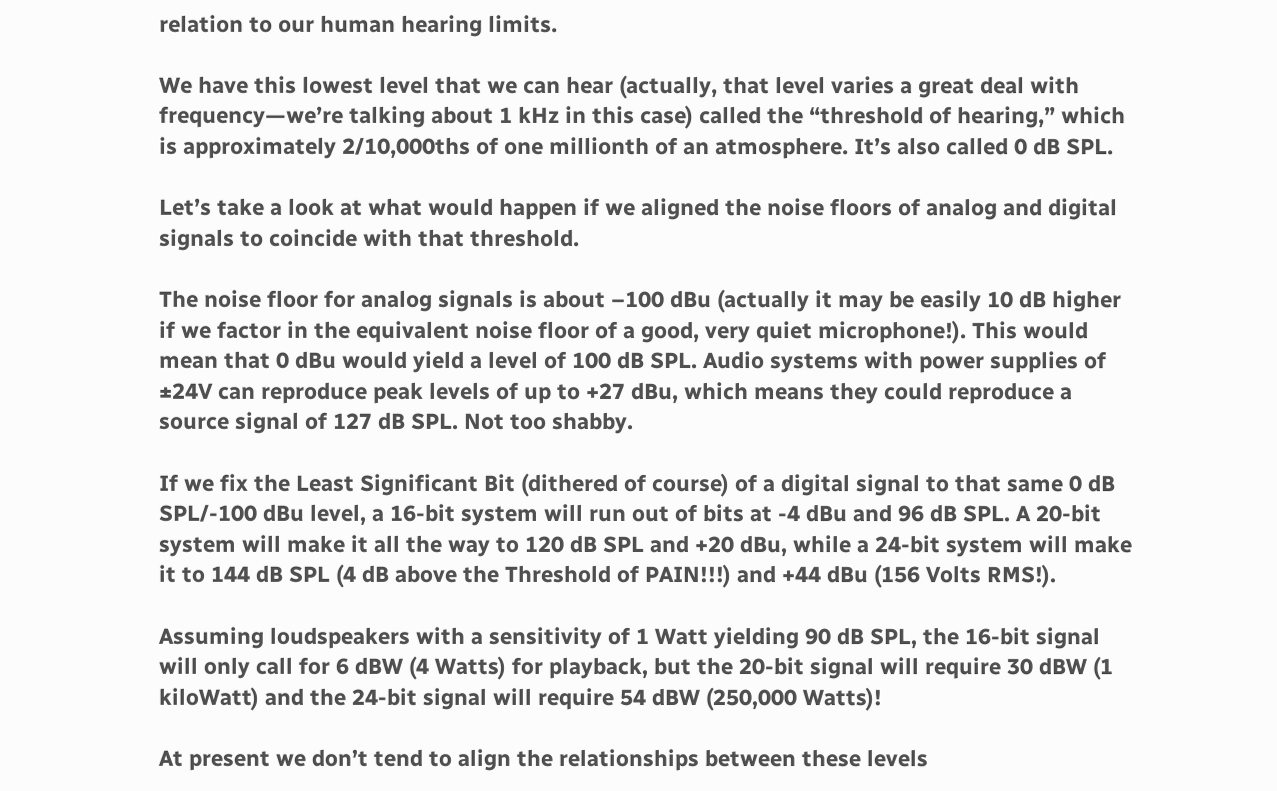relation to our human hearing limits.

We have this lowest level that we can hear (actually, that level varies a great deal with frequency—we’re talking about 1 kHz in this case) called the “threshold of hearing,” which is approximately 2/10,000ths of one millionth of an atmosphere. It’s also called 0 dB SPL.

Let’s take a look at what would happen if we aligned the noise floors of analog and digital signals to coincide with that threshold.

The noise floor for analog signals is about –100 dBu (actually it may be easily 10 dB higher if we factor in the equivalent noise floor of a good, very quiet microphone!). This would mean that 0 dBu would yield a level of 100 dB SPL. Audio systems with power supplies of ±24V can reproduce peak levels of up to +27 dBu, which means they could reproduce a source signal of 127 dB SPL. Not too shabby.

If we fix the Least Significant Bit (dithered of course) of a digital signal to that same 0 dB SPL/-100 dBu level, a 16-bit system will run out of bits at -4 dBu and 96 dB SPL. A 20-bit system will make it all the way to 120 dB SPL and +20 dBu, while a 24-bit system will make it to 144 dB SPL (4 dB above the Threshold of PAIN!!!) and +44 dBu (156 Volts RMS!).

Assuming loudspeakers with a sensitivity of 1 Watt yielding 90 dB SPL, the 16-bit signal will only call for 6 dBW (4 Watts) for playback, but the 20-bit signal will require 30 dBW (1 kiloWatt) and the 24-bit signal will require 54 dBW (250,000 Watts)!

At present we don’t tend to align the relationships between these levels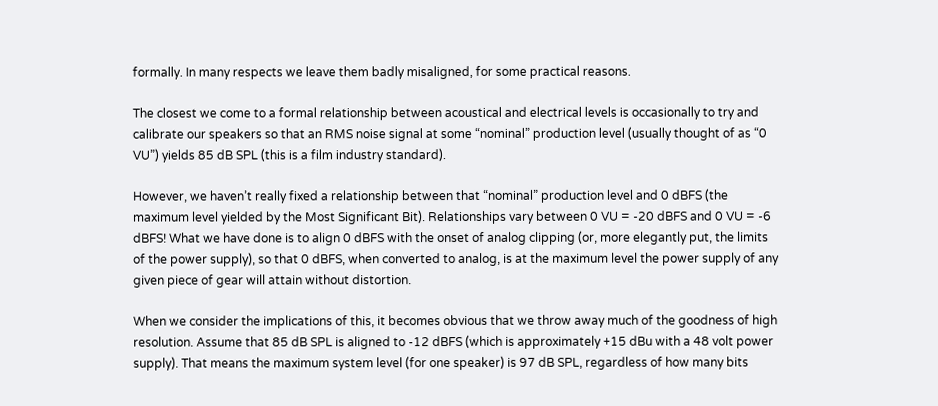formally. In many respects we leave them badly misaligned, for some practical reasons.

The closest we come to a formal relationship between acoustical and electrical levels is occasionally to try and calibrate our speakers so that an RMS noise signal at some “nominal” production level (usually thought of as “0 VU”) yields 85 dB SPL (this is a film industry standard).

However, we haven’t really fixed a relationship between that “nominal” production level and 0 dBFS (the maximum level yielded by the Most Significant Bit). Relationships vary between 0 VU = -20 dBFS and 0 VU = -6 dBFS! What we have done is to align 0 dBFS with the onset of analog clipping (or, more elegantly put, the limits of the power supply), so that 0 dBFS, when converted to analog, is at the maximum level the power supply of any given piece of gear will attain without distortion.

When we consider the implications of this, it becomes obvious that we throw away much of the goodness of high resolution. Assume that 85 dB SPL is aligned to -12 dBFS (which is approximately +15 dBu with a 48 volt power supply). That means the maximum system level (for one speaker) is 97 dB SPL, regardless of how many bits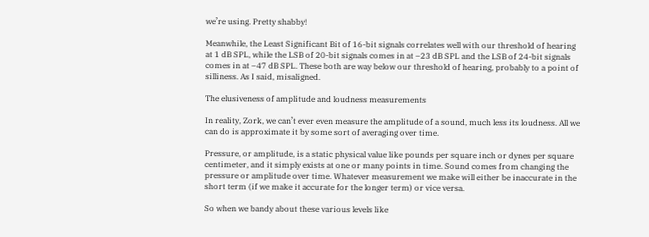we’re using. Pretty shabby!

Meanwhile, the Least Significant Bit of 16-bit signals correlates well with our threshold of hearing at 1 dB SPL, while the LSB of 20-bit signals comes in at –23 dB SPL and the LSB of 24-bit signals comes in at –47 dB SPL. These both are way below our threshold of hearing, probably to a point of silliness. As I said, misaligned.

The elusiveness of amplitude and loudness measurements

In reality, Zork, we can’t ever even measure the amplitude of a sound, much less its loudness. All we can do is approximate it by some sort of averaging over time.

Pressure, or amplitude, is a static physical value like pounds per square inch or dynes per square centimeter, and it simply exists at one or many points in time. Sound comes from changing the pressure or amplitude over time. Whatever measurement we make will either be inaccurate in the short term (if we make it accurate for the longer term) or vice versa.

So when we bandy about these various levels like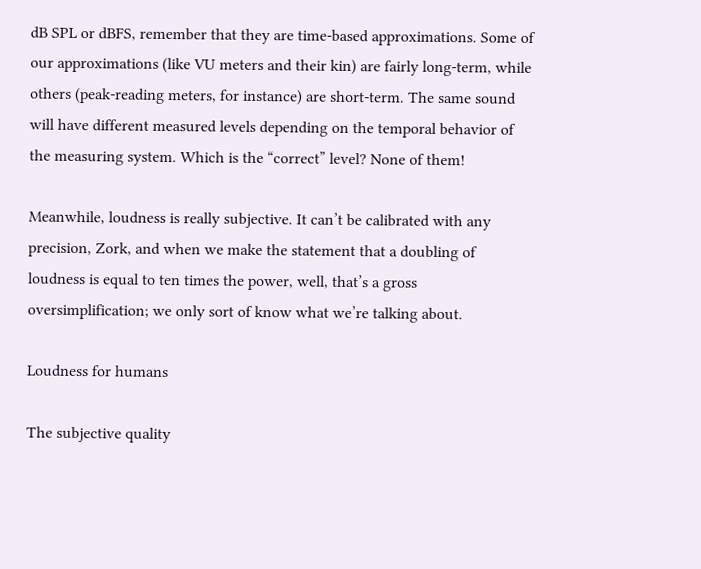dB SPL or dBFS, remember that they are time-based approximations. Some of our approximations (like VU meters and their kin) are fairly long-term, while others (peak-reading meters, for instance) are short-term. The same sound will have different measured levels depending on the temporal behavior of the measuring system. Which is the “correct” level? None of them!

Meanwhile, loudness is really subjective. It can’t be calibrated with any precision, Zork, and when we make the statement that a doubling of loudness is equal to ten times the power, well, that’s a gross oversimplification; we only sort of know what we’re talking about.

Loudness for humans

The subjective quality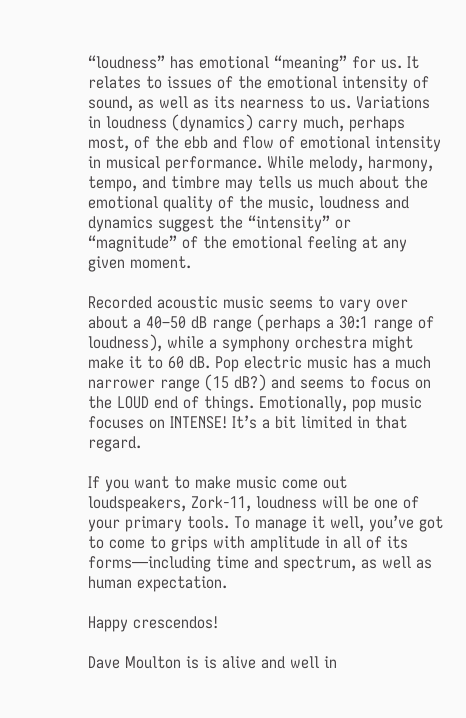“loudness” has emotional “meaning” for us. It relates to issues of the emotional intensity of sound, as well as its nearness to us. Variations in loudness (dynamics) carry much, perhaps most, of the ebb and flow of emotional intensity in musical performance. While melody, harmony, tempo, and timbre may tells us much about the emotional quality of the music, loudness and dynamics suggest the “intensity” or “magnitude” of the emotional feeling at any given moment.

Recorded acoustic music seems to vary over about a 40–50 dB range (perhaps a 30:1 range of loudness), while a symphony orchestra might make it to 60 dB. Pop electric music has a much narrower range (15 dB?) and seems to focus on the LOUD end of things. Emotionally, pop music focuses on INTENSE! It’s a bit limited in that regard.

If you want to make music come out loudspeakers, Zork-11, loudness will be one of your primary tools. To manage it well, you’ve got to come to grips with amplitude in all of its forms—including time and spectrum, as well as human expectation.

Happy crescendos!

Dave Moulton is is alive and well in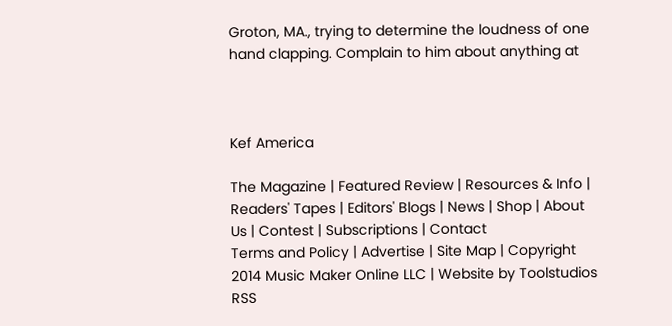Groton, MA., trying to determine the loudness of one hand clapping. Complain to him about anything at



Kef America

The Magazine | Featured Review | Resources & Info | Readers' Tapes | Editors' Blogs | News | Shop | About Us | Contest | Subscriptions | Contact
Terms and Policy | Advertise | Site Map | Copyright 2014 Music Maker Online LLC | Website by Toolstudios
RSS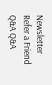Newsletter Refer a Friend Q&A Q&A